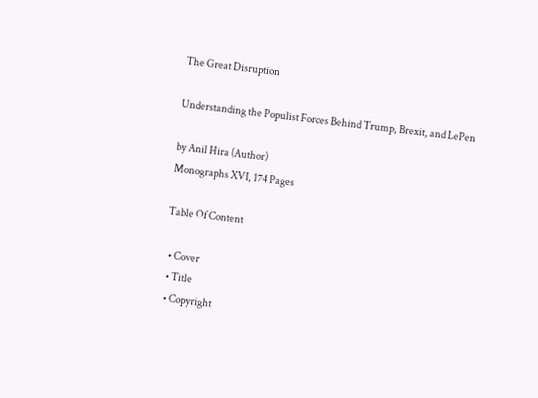The Great Disruption

Understanding the Populist Forces Behind Trump, Brexit, and LePen

by Anil Hira (Author)
Monographs XVI, 174 Pages

Table Of Content

  • Cover
  • Title
  • Copyright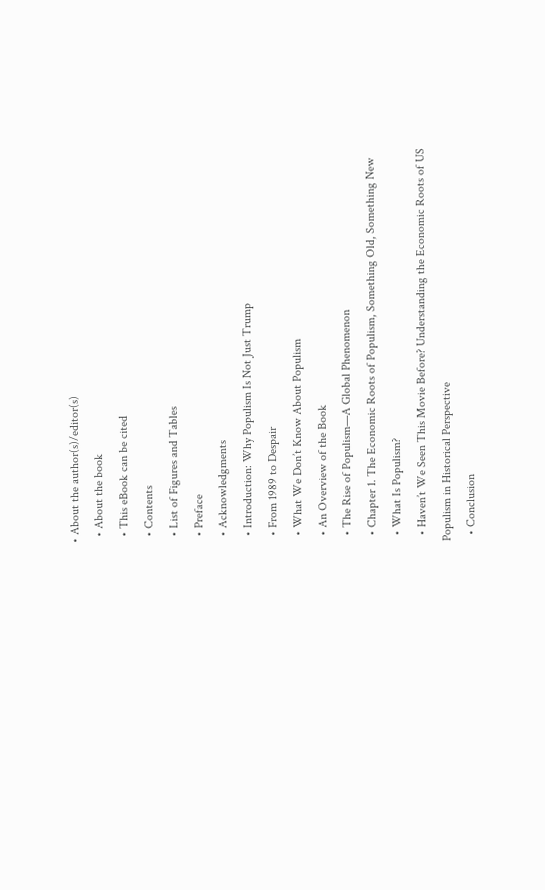• About the author(s)/editor(s)
  • About the book
  • This eBook can be cited
  • Contents
  • List of Figures and Tables
  • Preface
  • Acknowledgments
  • Introduction: Why Populism Is Not Just Trump
  • From 1989 to Despair
  • What We Don’t Know About Populism
  • An Overview of the Book
  • The Rise of Populism—A Global Phenomenon
  • Chapter 1. The Economic Roots of Populism, Something Old, Something New
  • What Is Populism?
  • Haven’t We Seen This Movie Before? Understanding the Economic Roots of US Populism in Historical Perspective
  • Conclusion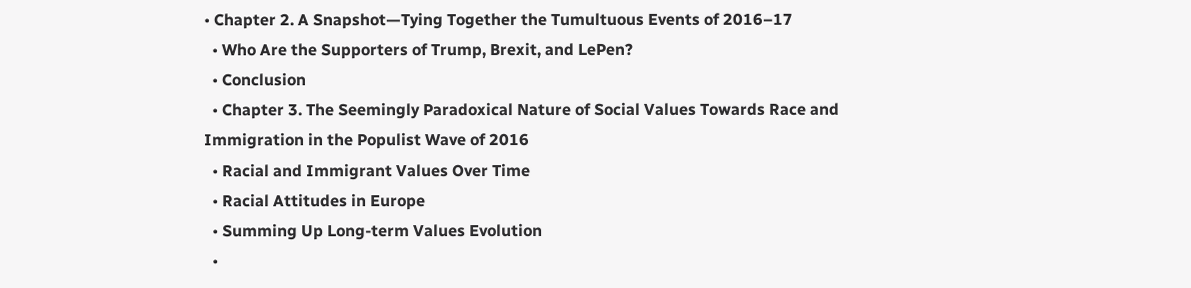• Chapter 2. A Snapshot—Tying Together the Tumultuous Events of 2016–17
  • Who Are the Supporters of Trump, Brexit, and LePen?
  • Conclusion
  • Chapter 3. The Seemingly Paradoxical Nature of Social Values Towards Race and Immigration in the Populist Wave of 2016
  • Racial and Immigrant Values Over Time
  • Racial Attitudes in Europe
  • Summing Up Long-term Values Evolution
  •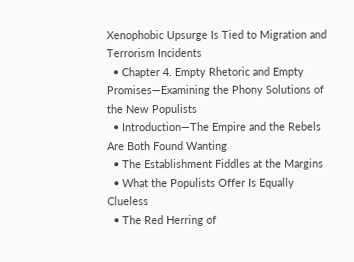Xenophobic Upsurge Is Tied to Migration and Terrorism Incidents
  • Chapter 4. Empty Rhetoric and Empty Promises—Examining the Phony Solutions of the New Populists
  • Introduction—The Empire and the Rebels Are Both Found Wanting
  • The Establishment Fiddles at the Margins
  • What the Populists Offer Is Equally Clueless
  • The Red Herring of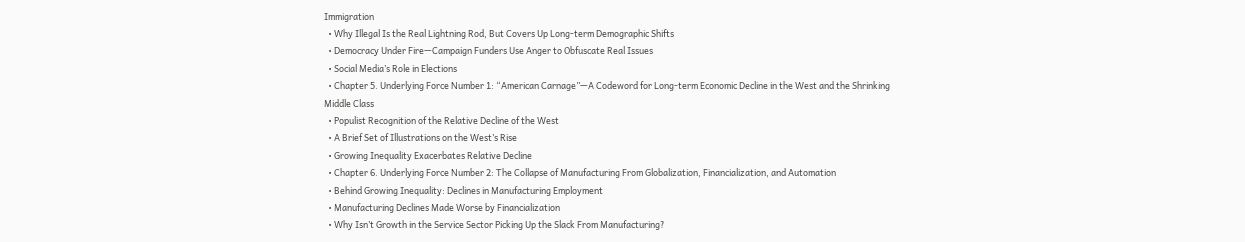Immigration
  • Why Illegal Is the Real Lightning Rod, But Covers Up Long-term Demographic Shifts
  • Democracy Under Fire—Campaign Funders Use Anger to Obfuscate Real Issues
  • Social Media’s Role in Elections
  • Chapter 5. Underlying Force Number 1: “American Carnage”—A Codeword for Long-term Economic Decline in the West and the Shrinking Middle Class
  • Populist Recognition of the Relative Decline of the West
  • A Brief Set of Illustrations on the West’s Rise
  • Growing Inequality Exacerbates Relative Decline
  • Chapter 6. Underlying Force Number 2: The Collapse of Manufacturing From Globalization, Financialization, and Automation
  • Behind Growing Inequality: Declines in Manufacturing Employment
  • Manufacturing Declines Made Worse by Financialization
  • Why Isn’t Growth in the Service Sector Picking Up the Slack From Manufacturing?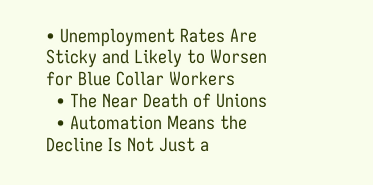• Unemployment Rates Are Sticky and Likely to Worsen for Blue Collar Workers
  • The Near Death of Unions
  • Automation Means the Decline Is Not Just a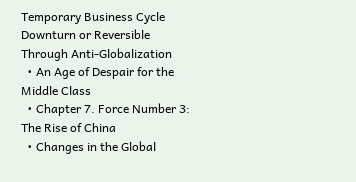Temporary Business Cycle Downturn or Reversible Through Anti-Globalization
  • An Age of Despair for the Middle Class
  • Chapter 7. Force Number 3: The Rise of China
  • Changes in the Global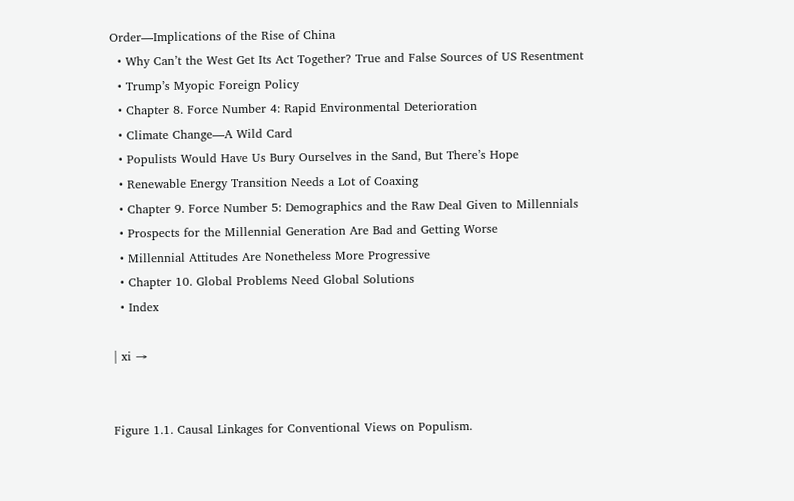Order—Implications of the Rise of China
  • Why Can’t the West Get Its Act Together? True and False Sources of US Resentment
  • Trump’s Myopic Foreign Policy
  • Chapter 8. Force Number 4: Rapid Environmental Deterioration
  • Climate Change—A Wild Card
  • Populists Would Have Us Bury Ourselves in the Sand, But There’s Hope
  • Renewable Energy Transition Needs a Lot of Coaxing
  • Chapter 9. Force Number 5: Demographics and the Raw Deal Given to Millennials
  • Prospects for the Millennial Generation Are Bad and Getting Worse
  • Millennial Attitudes Are Nonetheless More Progressive
  • Chapter 10. Global Problems Need Global Solutions
  • Index

| xi →


Figure 1.1. Causal Linkages for Conventional Views on Populism.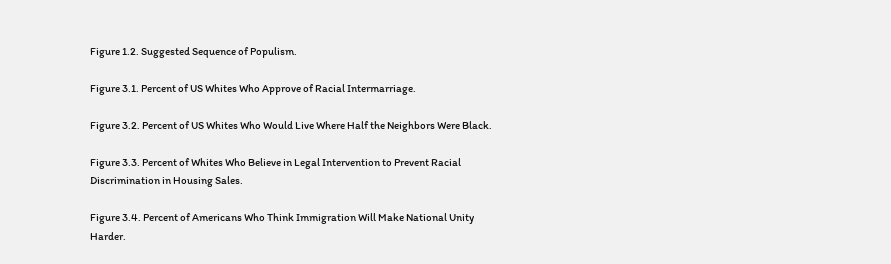Figure 1.2. Suggested Sequence of Populism.

Figure 3.1. Percent of US Whites Who Approve of Racial Intermarriage.

Figure 3.2. Percent of US Whites Who Would Live Where Half the Neighbors Were Black.

Figure 3.3. Percent of Whites Who Believe in Legal Intervention to Prevent Racial Discrimination in Housing Sales.

Figure 3.4. Percent of Americans Who Think Immigration Will Make National Unity Harder.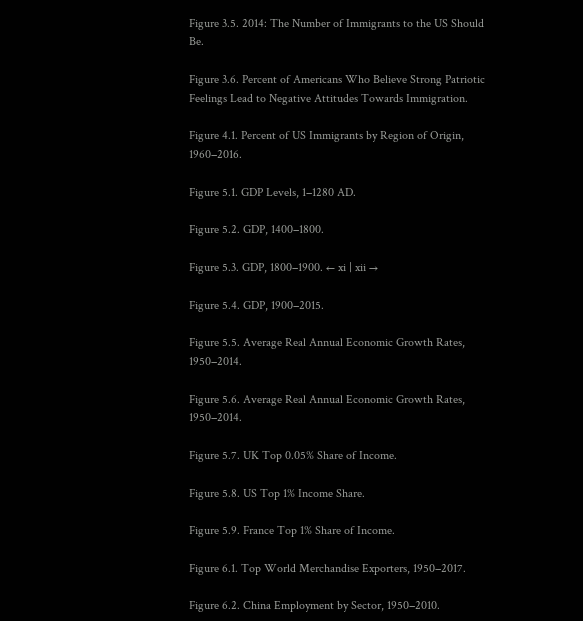Figure 3.5. 2014: The Number of Immigrants to the US Should Be.

Figure 3.6. Percent of Americans Who Believe Strong Patriotic Feelings Lead to Negative Attitudes Towards Immigration.

Figure 4.1. Percent of US Immigrants by Region of Origin, 1960−2016.

Figure 5.1. GDP Levels, 1−1280 AD.

Figure 5.2. GDP, 1400−1800.

Figure 5.3. GDP, 1800−1900. ← xi | xii →

Figure 5.4. GDP, 1900−2015.

Figure 5.5. Average Real Annual Economic Growth Rates, 1950−2014.

Figure 5.6. Average Real Annual Economic Growth Rates, 1950−2014.

Figure 5.7. UK Top 0.05% Share of Income.

Figure 5.8. US Top 1% Income Share.

Figure 5.9. France Top 1% Share of Income.

Figure 6.1. Top World Merchandise Exporters, 1950−2017.

Figure 6.2. China Employment by Sector, 1950−2010.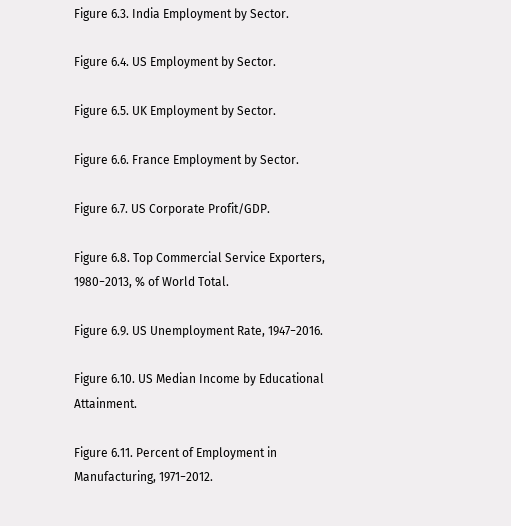Figure 6.3. India Employment by Sector.

Figure 6.4. US Employment by Sector.

Figure 6.5. UK Employment by Sector.

Figure 6.6. France Employment by Sector.

Figure 6.7. US Corporate Profit/GDP.

Figure 6.8. Top Commercial Service Exporters, 1980−2013, % of World Total.

Figure 6.9. US Unemployment Rate, 1947−2016.

Figure 6.10. US Median Income by Educational Attainment.

Figure 6.11. Percent of Employment in Manufacturing, 1971−2012.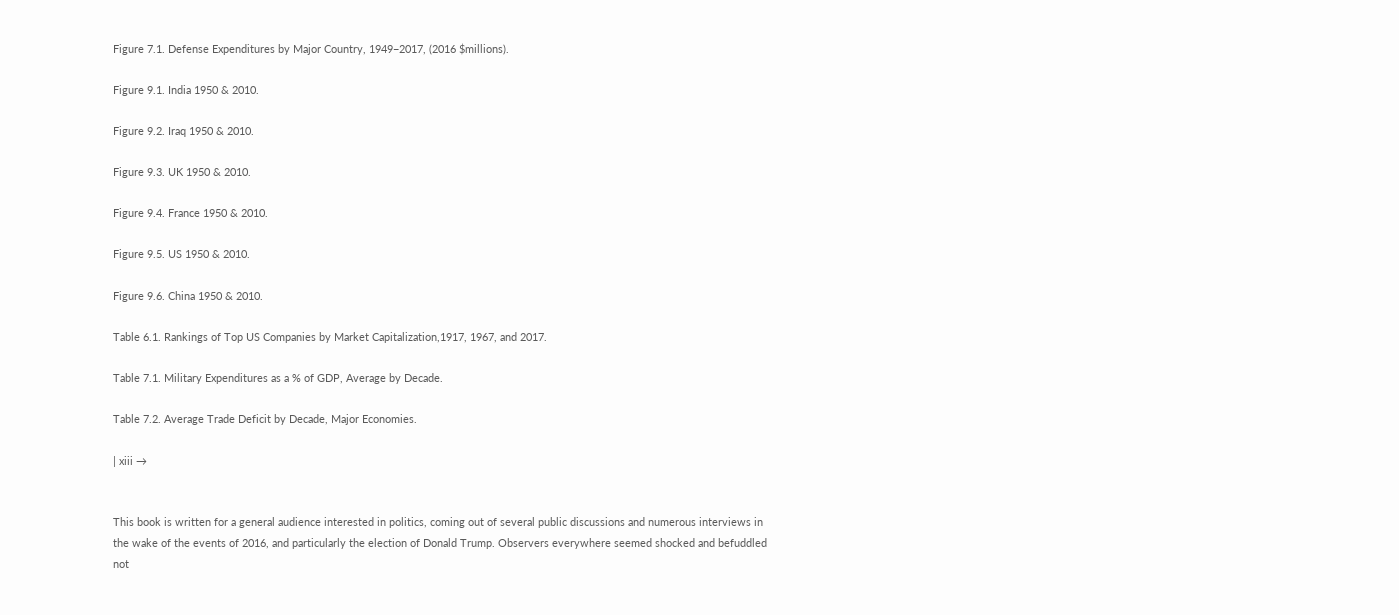Figure 7.1. Defense Expenditures by Major Country, 1949−2017, (2016 $millions).

Figure 9.1. India 1950 & 2010.

Figure 9.2. Iraq 1950 & 2010.

Figure 9.3. UK 1950 & 2010.

Figure 9.4. France 1950 & 2010.

Figure 9.5. US 1950 & 2010.

Figure 9.6. China 1950 & 2010.

Table 6.1. Rankings of Top US Companies by Market Capitalization,1917, 1967, and 2017.

Table 7.1. Military Expenditures as a % of GDP, Average by Decade.

Table 7.2. Average Trade Deficit by Decade, Major Economies.

| xiii →


This book is written for a general audience interested in politics, coming out of several public discussions and numerous interviews in the wake of the events of 2016, and particularly the election of Donald Trump. Observers everywhere seemed shocked and befuddled not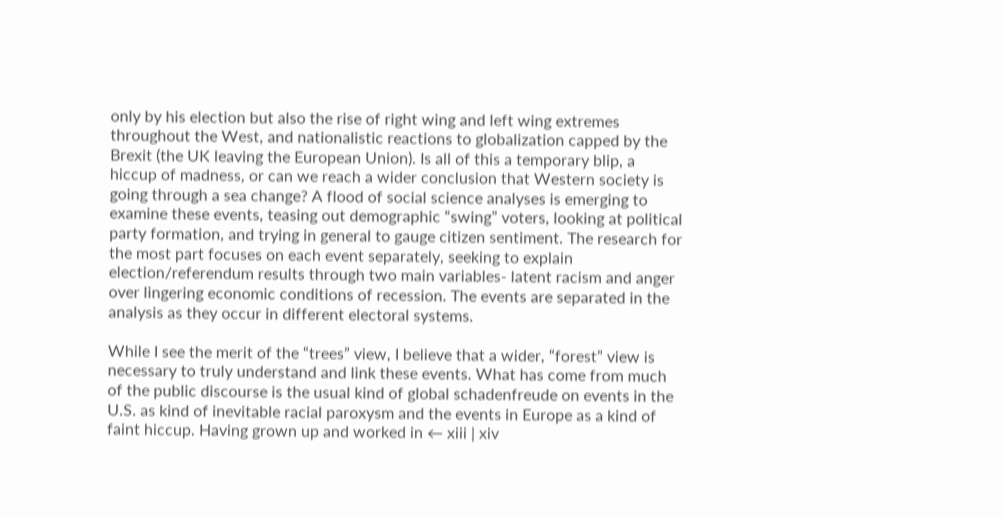only by his election but also the rise of right wing and left wing extremes throughout the West, and nationalistic reactions to globalization capped by the Brexit (the UK leaving the European Union). Is all of this a temporary blip, a hiccup of madness, or can we reach a wider conclusion that Western society is going through a sea change? A flood of social science analyses is emerging to examine these events, teasing out demographic “swing” voters, looking at political party formation, and trying in general to gauge citizen sentiment. The research for the most part focuses on each event separately, seeking to explain election/referendum results through two main variables- latent racism and anger over lingering economic conditions of recession. The events are separated in the analysis as they occur in different electoral systems.

While I see the merit of the “trees” view, I believe that a wider, “forest” view is necessary to truly understand and link these events. What has come from much of the public discourse is the usual kind of global schadenfreude on events in the U.S. as kind of inevitable racial paroxysm and the events in Europe as a kind of faint hiccup. Having grown up and worked in ← xiii | xiv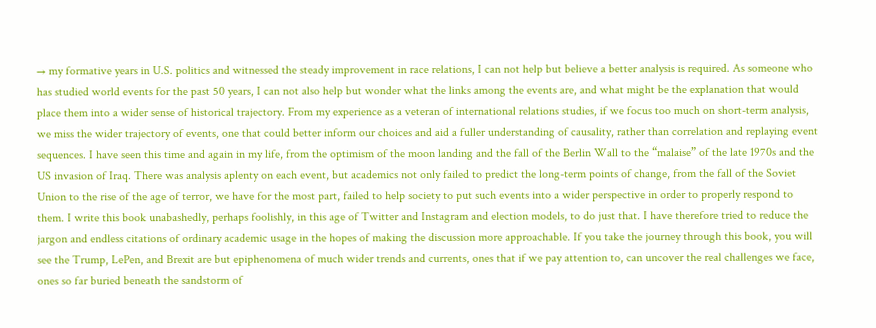→ my formative years in U.S. politics and witnessed the steady improvement in race relations, I can not help but believe a better analysis is required. As someone who has studied world events for the past 50 years, I can not also help but wonder what the links among the events are, and what might be the explanation that would place them into a wider sense of historical trajectory. From my experience as a veteran of international relations studies, if we focus too much on short-term analysis, we miss the wider trajectory of events, one that could better inform our choices and aid a fuller understanding of causality, rather than correlation and replaying event sequences. I have seen this time and again in my life, from the optimism of the moon landing and the fall of the Berlin Wall to the “malaise” of the late 1970s and the US invasion of Iraq. There was analysis aplenty on each event, but academics not only failed to predict the long-term points of change, from the fall of the Soviet Union to the rise of the age of terror, we have for the most part, failed to help society to put such events into a wider perspective in order to properly respond to them. I write this book unabashedly, perhaps foolishly, in this age of Twitter and Instagram and election models, to do just that. I have therefore tried to reduce the jargon and endless citations of ordinary academic usage in the hopes of making the discussion more approachable. If you take the journey through this book, you will see the Trump, LePen, and Brexit are but epiphenomena of much wider trends and currents, ones that if we pay attention to, can uncover the real challenges we face, ones so far buried beneath the sandstorm of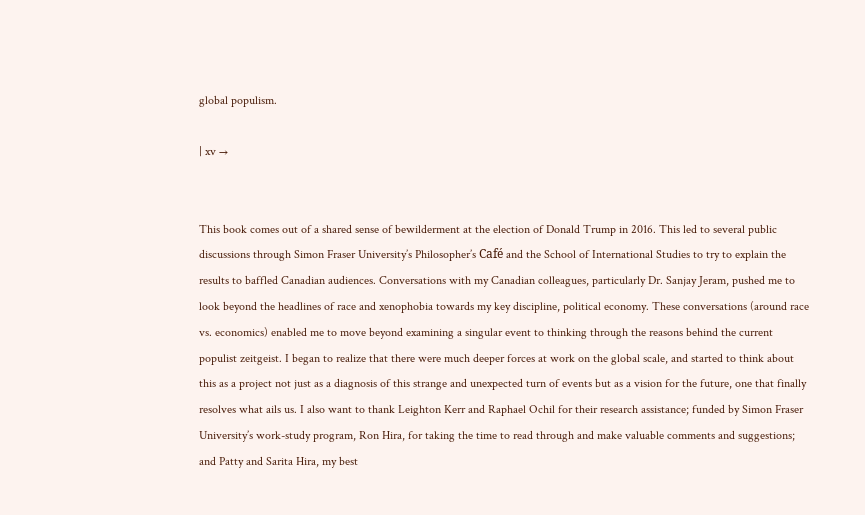global populism.

| xv →


This book comes out of a shared sense of bewilderment at the election of Donald Trump in 2016. This led to several public discussions through Simon Fraser University’s Philosopher’s Café and the School of International Studies to try to explain the results to baffled Canadian audiences. Conversations with my Canadian colleagues, particularly Dr. Sanjay Jeram, pushed me to look beyond the headlines of race and xenophobia towards my key discipline, political economy. These conversations (around race vs. economics) enabled me to move beyond examining a singular event to thinking through the reasons behind the current populist zeitgeist. I began to realize that there were much deeper forces at work on the global scale, and started to think about this as a project not just as a diagnosis of this strange and unexpected turn of events but as a vision for the future, one that finally resolves what ails us. I also want to thank Leighton Kerr and Raphael Ochil for their research assistance; funded by Simon Fraser University’s work-study program, Ron Hira, for taking the time to read through and make valuable comments and suggestions; and Patty and Sarita Hira, my best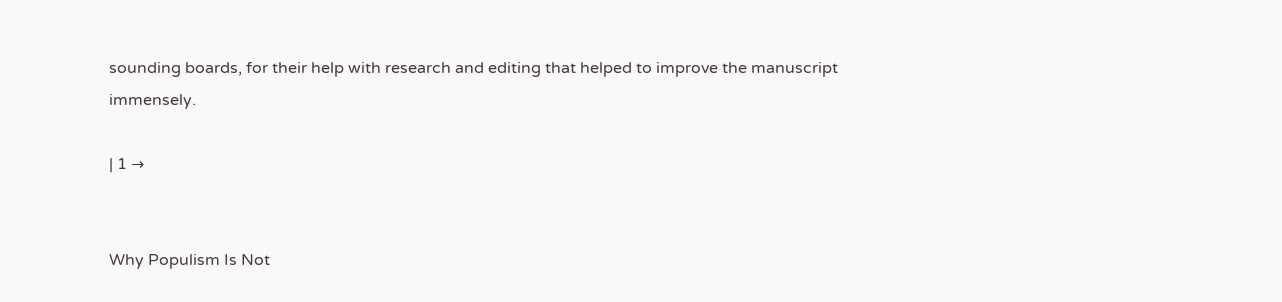sounding boards, for their help with research and editing that helped to improve the manuscript immensely.

| 1 →


Why Populism Is Not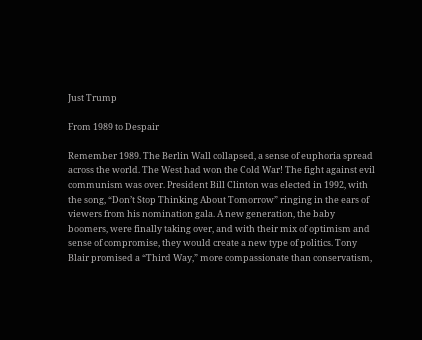Just Trump

From 1989 to Despair

Remember 1989. The Berlin Wall collapsed, a sense of euphoria spread across the world. The West had won the Cold War! The fight against evil communism was over. President Bill Clinton was elected in 1992, with the song, “Don’t Stop Thinking About Tomorrow” ringing in the ears of viewers from his nomination gala. A new generation, the baby boomers, were finally taking over, and with their mix of optimism and sense of compromise, they would create a new type of politics. Tony Blair promised a “Third Way,” more compassionate than conservatism,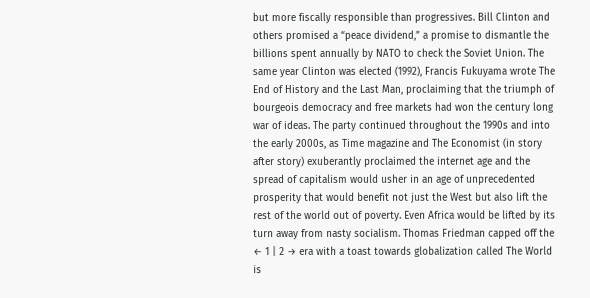but more fiscally responsible than progressives. Bill Clinton and others promised a “peace dividend,” a promise to dismantle the billions spent annually by NATO to check the Soviet Union. The same year Clinton was elected (1992), Francis Fukuyama wrote The End of History and the Last Man, proclaiming that the triumph of bourgeois democracy and free markets had won the century long war of ideas. The party continued throughout the 1990s and into the early 2000s, as Time magazine and The Economist (in story after story) exuberantly proclaimed the internet age and the spread of capitalism would usher in an age of unprecedented prosperity that would benefit not just the West but also lift the rest of the world out of poverty. Even Africa would be lifted by its turn away from nasty socialism. Thomas Friedman capped off the ← 1 | 2 → era with a toast towards globalization called The World is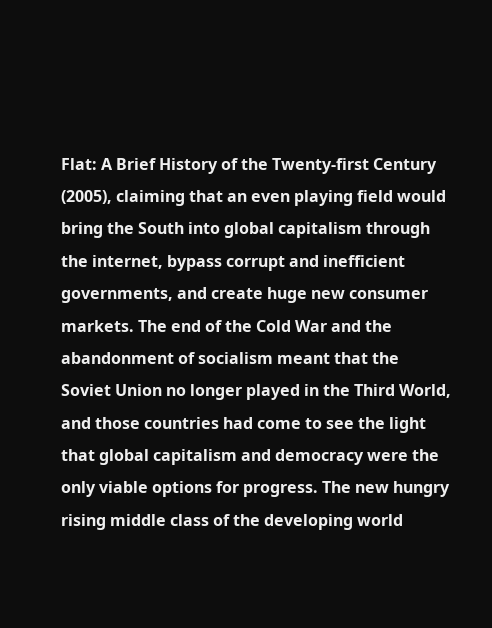Flat: A Brief History of the Twenty-first Century (2005), claiming that an even playing field would bring the South into global capitalism through the internet, bypass corrupt and inefficient governments, and create huge new consumer markets. The end of the Cold War and the abandonment of socialism meant that the Soviet Union no longer played in the Third World, and those countries had come to see the light that global capitalism and democracy were the only viable options for progress. The new hungry rising middle class of the developing world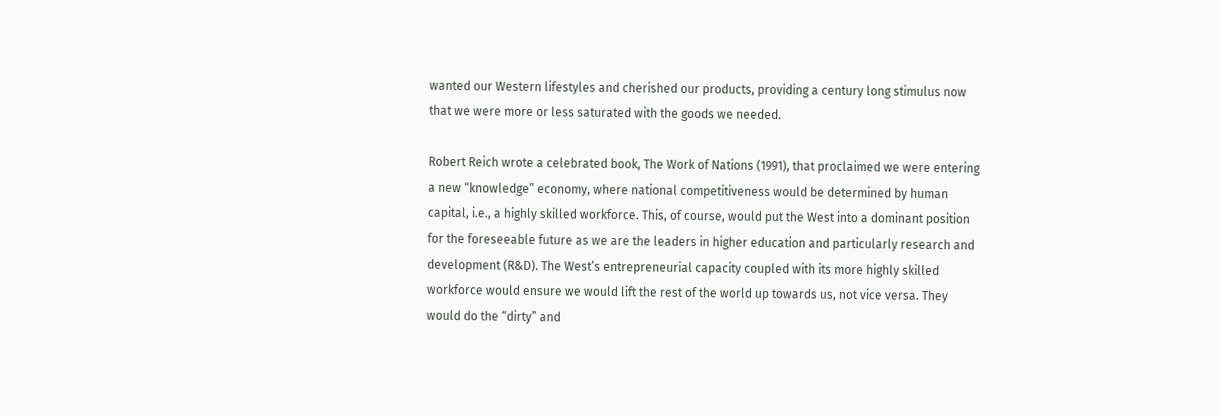wanted our Western lifestyles and cherished our products, providing a century long stimulus now that we were more or less saturated with the goods we needed.

Robert Reich wrote a celebrated book, The Work of Nations (1991), that proclaimed we were entering a new “knowledge” economy, where national competitiveness would be determined by human capital, i.e., a highly skilled workforce. This, of course, would put the West into a dominant position for the foreseeable future as we are the leaders in higher education and particularly research and development (R&D). The West’s entrepreneurial capacity coupled with its more highly skilled workforce would ensure we would lift the rest of the world up towards us, not vice versa. They would do the “dirty” and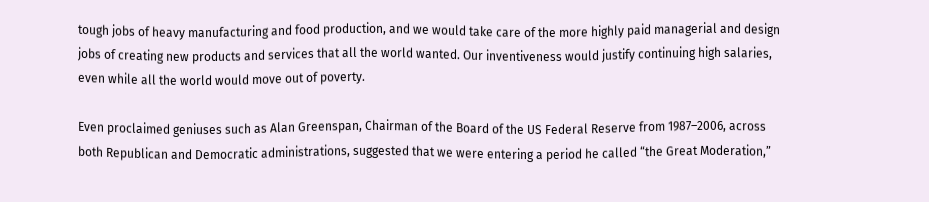tough jobs of heavy manufacturing and food production, and we would take care of the more highly paid managerial and design jobs of creating new products and services that all the world wanted. Our inventiveness would justify continuing high salaries, even while all the world would move out of poverty.

Even proclaimed geniuses such as Alan Greenspan, Chairman of the Board of the US Federal Reserve from 1987–2006, across both Republican and Democratic administrations, suggested that we were entering a period he called “the Great Moderation,”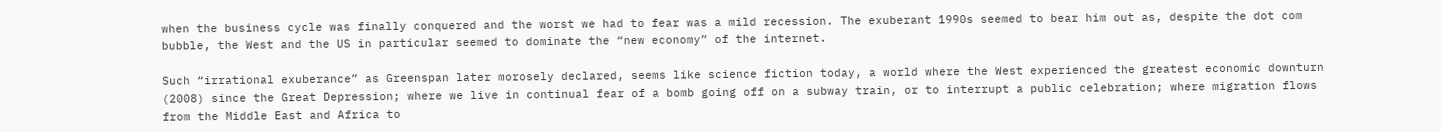when the business cycle was finally conquered and the worst we had to fear was a mild recession. The exuberant 1990s seemed to bear him out as, despite the dot com bubble, the West and the US in particular seemed to dominate the “new economy” of the internet.

Such “irrational exuberance” as Greenspan later morosely declared, seems like science fiction today, a world where the West experienced the greatest economic downturn (2008) since the Great Depression; where we live in continual fear of a bomb going off on a subway train, or to interrupt a public celebration; where migration flows from the Middle East and Africa to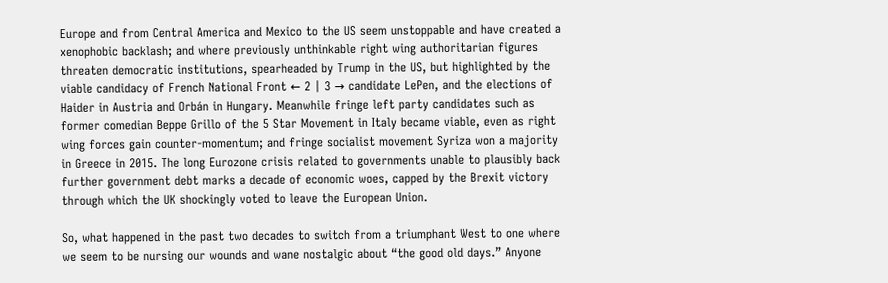Europe and from Central America and Mexico to the US seem unstoppable and have created a xenophobic backlash; and where previously unthinkable right wing authoritarian figures threaten democratic institutions, spearheaded by Trump in the US, but highlighted by the viable candidacy of French National Front ← 2 | 3 → candidate LePen, and the elections of Haider in Austria and Orbán in Hungary. Meanwhile fringe left party candidates such as former comedian Beppe Grillo of the 5 Star Movement in Italy became viable, even as right wing forces gain counter-momentum; and fringe socialist movement Syriza won a majority in Greece in 2015. The long Eurozone crisis related to governments unable to plausibly back further government debt marks a decade of economic woes, capped by the Brexit victory through which the UK shockingly voted to leave the European Union.

So, what happened in the past two decades to switch from a triumphant West to one where we seem to be nursing our wounds and wane nostalgic about “the good old days.” Anyone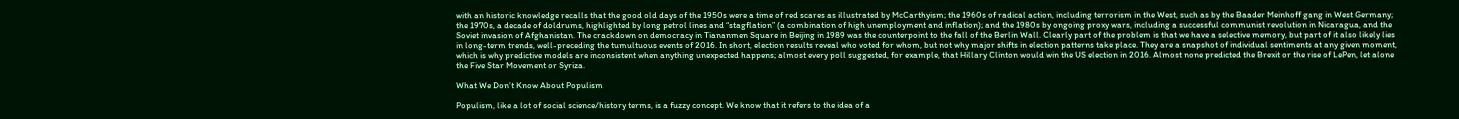with an historic knowledge recalls that the good old days of the 1950s were a time of red scares as illustrated by McCarthyism; the 1960s of radical action, including terrorism in the West, such as by the Baader Meinhoff gang in West Germany; the 1970s, a decade of doldrums, highlighted by long petrol lines and “stagflation” (a combination of high unemployment and inflation); and the 1980s by ongoing proxy wars, including a successful communist revolution in Nicaragua, and the Soviet invasion of Afghanistan. The crackdown on democracy in Tiananmen Square in Beijing in 1989 was the counterpoint to the fall of the Berlin Wall. Clearly part of the problem is that we have a selective memory, but part of it also likely lies in long-term trends, well-preceding the tumultuous events of 2016. In short, election results reveal who voted for whom, but not why major shifts in election patterns take place. They are a snapshot of individual sentiments at any given moment, which is why predictive models are inconsistent when anything unexpected happens; almost every poll suggested, for example, that Hillary Clinton would win the US election in 2016. Almost none predicted the Brexit or the rise of LePen, let alone the Five Star Movement or Syriza.

What We Don’t Know About Populism

Populism, like a lot of social science/history terms, is a fuzzy concept. We know that it refers to the idea of a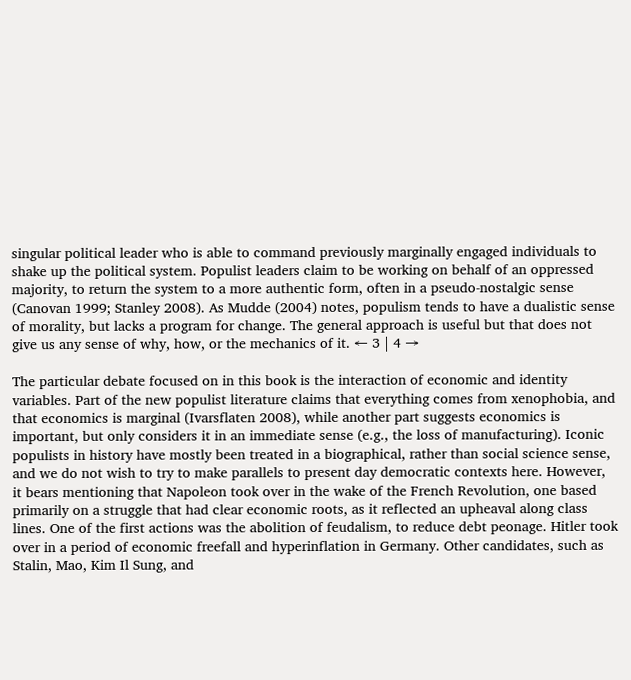singular political leader who is able to command previously marginally engaged individuals to shake up the political system. Populist leaders claim to be working on behalf of an oppressed majority, to return the system to a more authentic form, often in a pseudo-nostalgic sense (Canovan 1999; Stanley 2008). As Mudde (2004) notes, populism tends to have a dualistic sense of morality, but lacks a program for change. The general approach is useful but that does not give us any sense of why, how, or the mechanics of it. ← 3 | 4 →

The particular debate focused on in this book is the interaction of economic and identity variables. Part of the new populist literature claims that everything comes from xenophobia, and that economics is marginal (Ivarsflaten 2008), while another part suggests economics is important, but only considers it in an immediate sense (e.g., the loss of manufacturing). Iconic populists in history have mostly been treated in a biographical, rather than social science sense, and we do not wish to try to make parallels to present day democratic contexts here. However, it bears mentioning that Napoleon took over in the wake of the French Revolution, one based primarily on a struggle that had clear economic roots, as it reflected an upheaval along class lines. One of the first actions was the abolition of feudalism, to reduce debt peonage. Hitler took over in a period of economic freefall and hyperinflation in Germany. Other candidates, such as Stalin, Mao, Kim Il Sung, and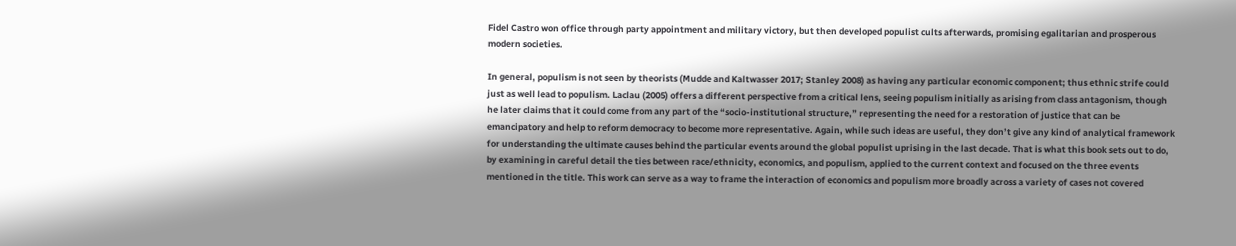Fidel Castro won office through party appointment and military victory, but then developed populist cults afterwards, promising egalitarian and prosperous modern societies.

In general, populism is not seen by theorists (Mudde and Kaltwasser 2017; Stanley 2008) as having any particular economic component; thus ethnic strife could just as well lead to populism. Laclau (2005) offers a different perspective from a critical lens, seeing populism initially as arising from class antagonism, though he later claims that it could come from any part of the “socio-institutional structure,” representing the need for a restoration of justice that can be emancipatory and help to reform democracy to become more representative. Again, while such ideas are useful, they don’t give any kind of analytical framework for understanding the ultimate causes behind the particular events around the global populist uprising in the last decade. That is what this book sets out to do, by examining in careful detail the ties between race/ethnicity, economics, and populism, applied to the current context and focused on the three events mentioned in the title. This work can serve as a way to frame the interaction of economics and populism more broadly across a variety of cases not covered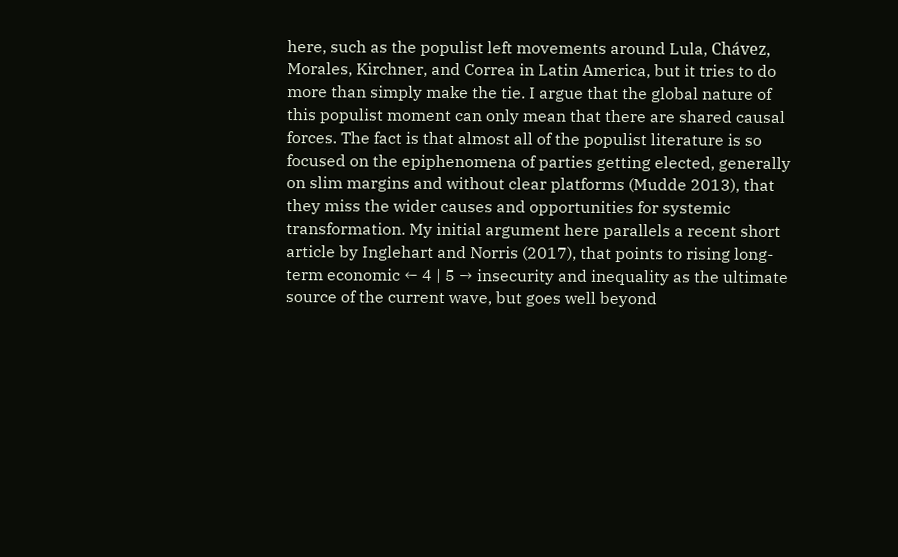here, such as the populist left movements around Lula, Chávez, Morales, Kirchner, and Correa in Latin America, but it tries to do more than simply make the tie. I argue that the global nature of this populist moment can only mean that there are shared causal forces. The fact is that almost all of the populist literature is so focused on the epiphenomena of parties getting elected, generally on slim margins and without clear platforms (Mudde 2013), that they miss the wider causes and opportunities for systemic transformation. My initial argument here parallels a recent short article by Inglehart and Norris (2017), that points to rising long-term economic ← 4 | 5 → insecurity and inequality as the ultimate source of the current wave, but goes well beyond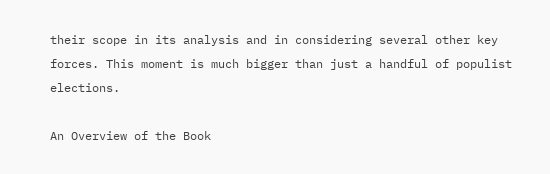their scope in its analysis and in considering several other key forces. This moment is much bigger than just a handful of populist elections.

An Overview of the Book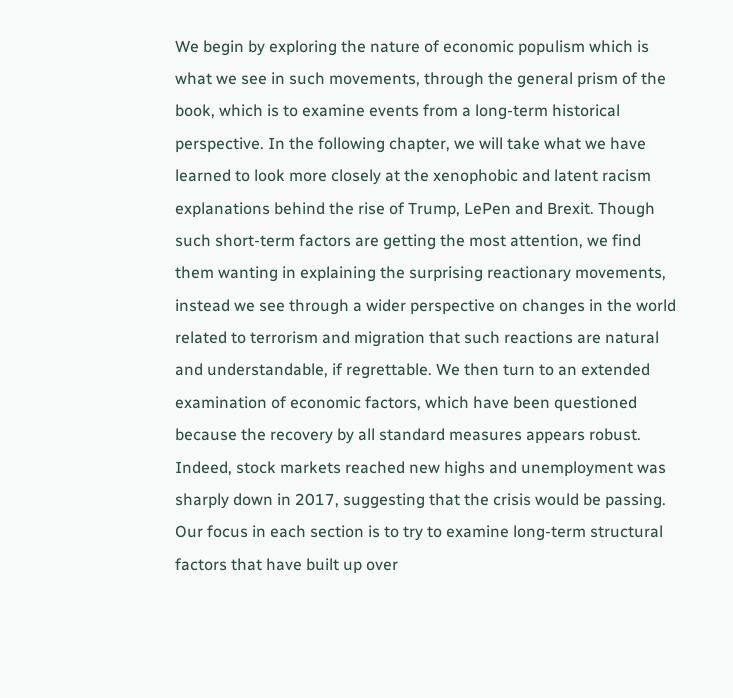We begin by exploring the nature of economic populism which is what we see in such movements, through the general prism of the book, which is to examine events from a long-term historical perspective. In the following chapter, we will take what we have learned to look more closely at the xenophobic and latent racism explanations behind the rise of Trump, LePen and Brexit. Though such short-term factors are getting the most attention, we find them wanting in explaining the surprising reactionary movements, instead we see through a wider perspective on changes in the world related to terrorism and migration that such reactions are natural and understandable, if regrettable. We then turn to an extended examination of economic factors, which have been questioned because the recovery by all standard measures appears robust. Indeed, stock markets reached new highs and unemployment was sharply down in 2017, suggesting that the crisis would be passing. Our focus in each section is to try to examine long-term structural factors that have built up over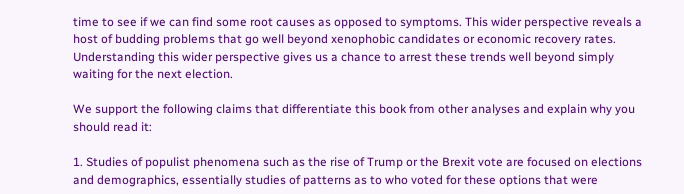time to see if we can find some root causes as opposed to symptoms. This wider perspective reveals a host of budding problems that go well beyond xenophobic candidates or economic recovery rates. Understanding this wider perspective gives us a chance to arrest these trends well beyond simply waiting for the next election.

We support the following claims that differentiate this book from other analyses and explain why you should read it:

1. Studies of populist phenomena such as the rise of Trump or the Brexit vote are focused on elections and demographics, essentially studies of patterns as to who voted for these options that were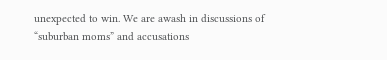unexpected to win. We are awash in discussions of “suburban moms” and accusations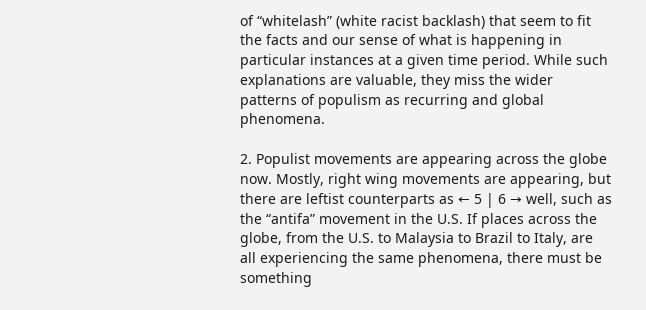of “whitelash” (white racist backlash) that seem to fit the facts and our sense of what is happening in particular instances at a given time period. While such explanations are valuable, they miss the wider patterns of populism as recurring and global phenomena.

2. Populist movements are appearing across the globe now. Mostly, right wing movements are appearing, but there are leftist counterparts as ← 5 | 6 → well, such as the “antifa” movement in the U.S. If places across the globe, from the U.S. to Malaysia to Brazil to Italy, are all experiencing the same phenomena, there must be something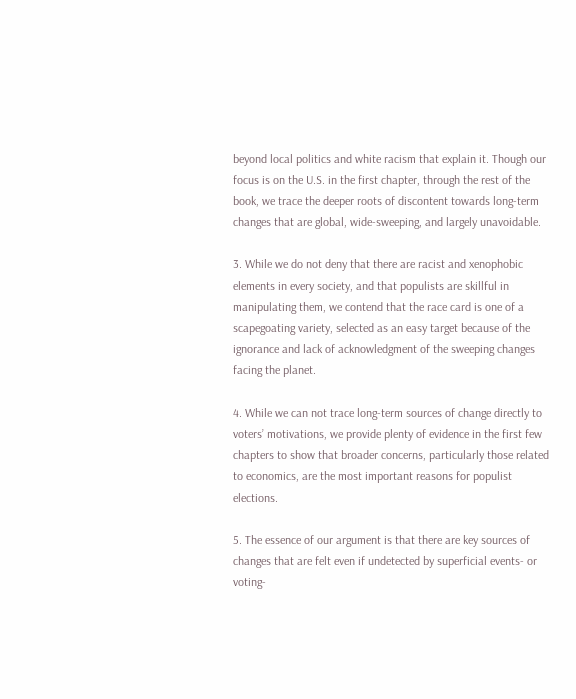beyond local politics and white racism that explain it. Though our focus is on the U.S. in the first chapter, through the rest of the book, we trace the deeper roots of discontent towards long-term changes that are global, wide-sweeping, and largely unavoidable.

3. While we do not deny that there are racist and xenophobic elements in every society, and that populists are skillful in manipulating them, we contend that the race card is one of a scapegoating variety, selected as an easy target because of the ignorance and lack of acknowledgment of the sweeping changes facing the planet.

4. While we can not trace long-term sources of change directly to voters’ motivations, we provide plenty of evidence in the first few chapters to show that broader concerns, particularly those related to economics, are the most important reasons for populist elections.

5. The essence of our argument is that there are key sources of changes that are felt even if undetected by superficial events- or voting-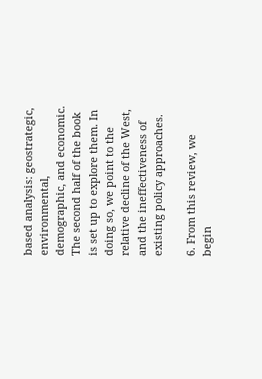based analysis: geostrategic, environmental, demographic, and economic. The second half of the book is set up to explore them. In doing so, we point to the relative decline of the West, and the ineffectiveness of existing policy approaches.

6. From this review, we begin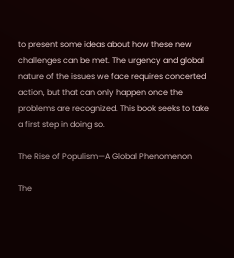to present some ideas about how these new challenges can be met. The urgency and global nature of the issues we face requires concerted action, but that can only happen once the problems are recognized. This book seeks to take a first step in doing so.

The Rise of Populism—A Global Phenomenon

The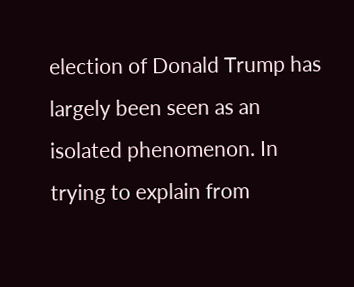election of Donald Trump has largely been seen as an isolated phenomenon. In trying to explain from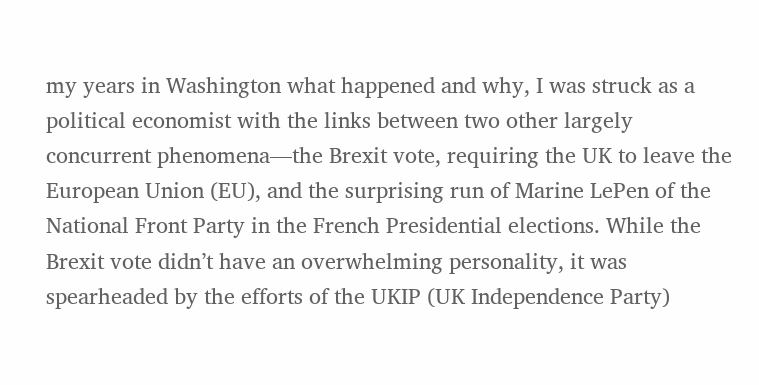my years in Washington what happened and why, I was struck as a political economist with the links between two other largely concurrent phenomena—the Brexit vote, requiring the UK to leave the European Union (EU), and the surprising run of Marine LePen of the National Front Party in the French Presidential elections. While the Brexit vote didn’t have an overwhelming personality, it was spearheaded by the efforts of the UKIP (UK Independence Party)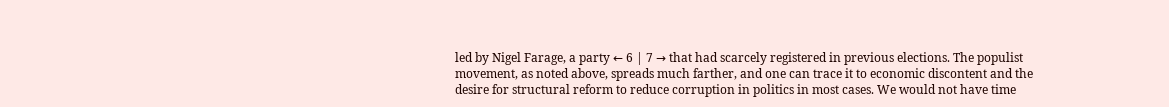led by Nigel Farage, a party ← 6 | 7 → that had scarcely registered in previous elections. The populist movement, as noted above, spreads much farther, and one can trace it to economic discontent and the desire for structural reform to reduce corruption in politics in most cases. We would not have time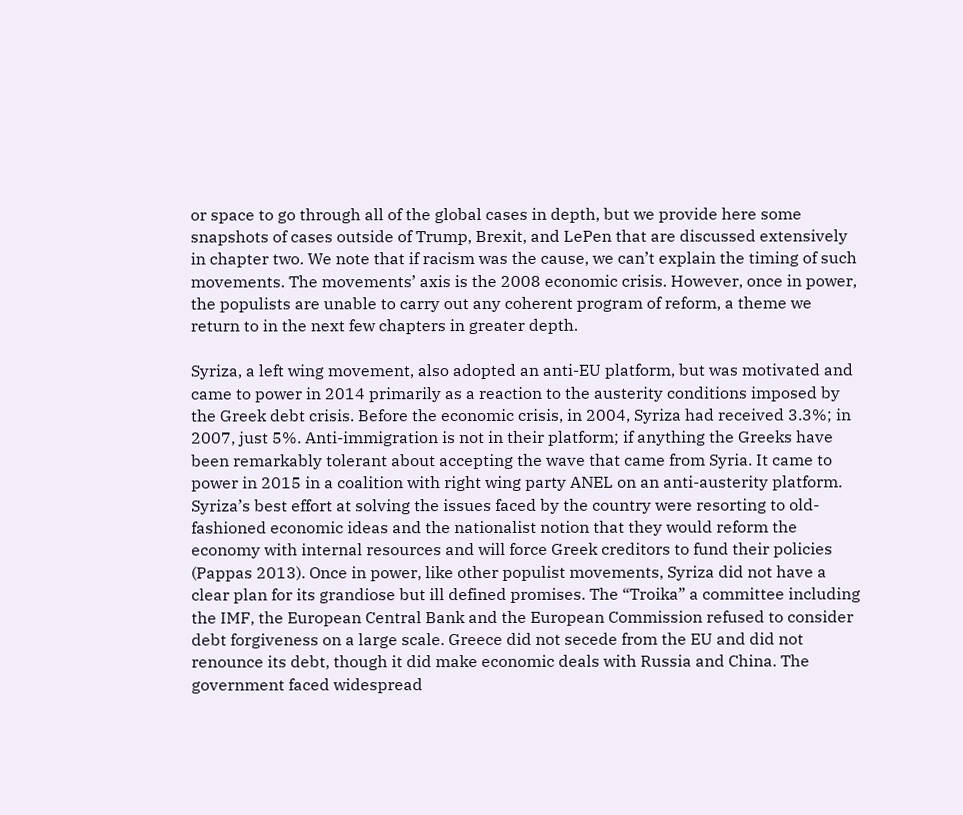or space to go through all of the global cases in depth, but we provide here some snapshots of cases outside of Trump, Brexit, and LePen that are discussed extensively in chapter two. We note that if racism was the cause, we can’t explain the timing of such movements. The movements’ axis is the 2008 economic crisis. However, once in power, the populists are unable to carry out any coherent program of reform, a theme we return to in the next few chapters in greater depth.

Syriza, a left wing movement, also adopted an anti-EU platform, but was motivated and came to power in 2014 primarily as a reaction to the austerity conditions imposed by the Greek debt crisis. Before the economic crisis, in 2004, Syriza had received 3.3%; in 2007, just 5%. Anti-immigration is not in their platform; if anything the Greeks have been remarkably tolerant about accepting the wave that came from Syria. It came to power in 2015 in a coalition with right wing party ANEL on an anti-austerity platform. Syriza’s best effort at solving the issues faced by the country were resorting to old-fashioned economic ideas and the nationalist notion that they would reform the economy with internal resources and will force Greek creditors to fund their policies (Pappas 2013). Once in power, like other populist movements, Syriza did not have a clear plan for its grandiose but ill defined promises. The “Troika” a committee including the IMF, the European Central Bank and the European Commission refused to consider debt forgiveness on a large scale. Greece did not secede from the EU and did not renounce its debt, though it did make economic deals with Russia and China. The government faced widespread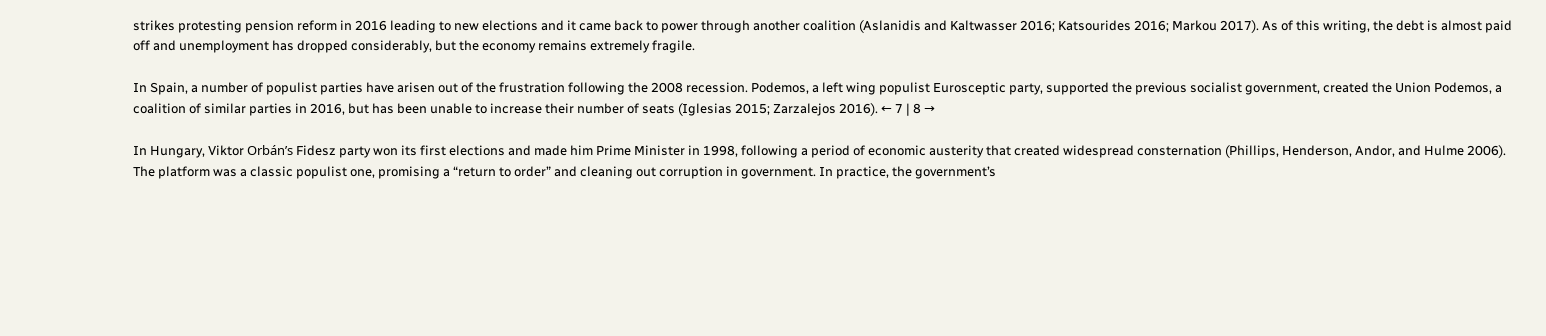strikes protesting pension reform in 2016 leading to new elections and it came back to power through another coalition (Aslanidis and Kaltwasser 2016; Katsourides 2016; Markou 2017). As of this writing, the debt is almost paid off and unemployment has dropped considerably, but the economy remains extremely fragile.

In Spain, a number of populist parties have arisen out of the frustration following the 2008 recession. Podemos, a left wing populist Eurosceptic party, supported the previous socialist government, created the Union Podemos, a coalition of similar parties in 2016, but has been unable to increase their number of seats (Iglesias 2015; Zarzalejos 2016). ← 7 | 8 →

In Hungary, Viktor Orbán’s Fidesz party won its first elections and made him Prime Minister in 1998, following a period of economic austerity that created widespread consternation (Phillips, Henderson, Andor, and Hulme 2006). The platform was a classic populist one, promising a “return to order” and cleaning out corruption in government. In practice, the government’s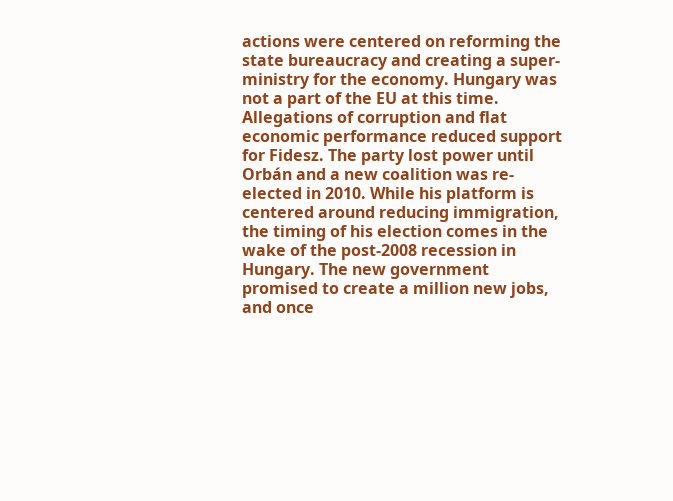actions were centered on reforming the state bureaucracy and creating a super-ministry for the economy. Hungary was not a part of the EU at this time. Allegations of corruption and flat economic performance reduced support for Fidesz. The party lost power until Orbán and a new coalition was re-elected in 2010. While his platform is centered around reducing immigration, the timing of his election comes in the wake of the post-2008 recession in Hungary. The new government promised to create a million new jobs, and once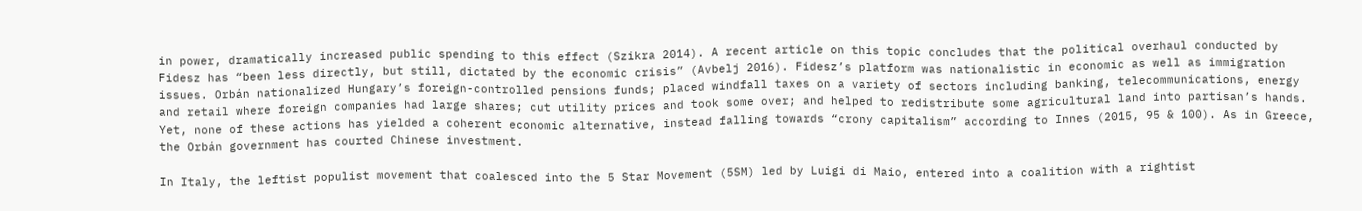in power, dramatically increased public spending to this effect (Szikra 2014). A recent article on this topic concludes that the political overhaul conducted by Fidesz has “been less directly, but still, dictated by the economic crisis” (Avbelj 2016). Fidesz’s platform was nationalistic in economic as well as immigration issues. Orbán nationalized Hungary’s foreign-controlled pensions funds; placed windfall taxes on a variety of sectors including banking, telecommunications, energy and retail where foreign companies had large shares; cut utility prices and took some over; and helped to redistribute some agricultural land into partisan’s hands. Yet, none of these actions has yielded a coherent economic alternative, instead falling towards “crony capitalism” according to Innes (2015, 95 & 100). As in Greece, the Orbán government has courted Chinese investment.

In Italy, the leftist populist movement that coalesced into the 5 Star Movement (5SM) led by Luigi di Maio, entered into a coalition with a rightist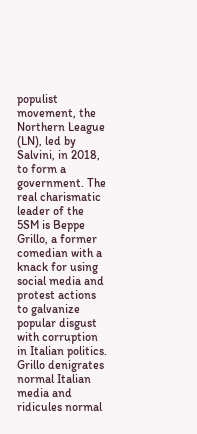populist movement, the Northern League (LN), led by Salvini, in 2018, to form a government. The real charismatic leader of the 5SM is Beppe Grillo, a former comedian with a knack for using social media and protest actions to galvanize popular disgust with corruption in Italian politics. Grillo denigrates normal Italian media and ridicules normal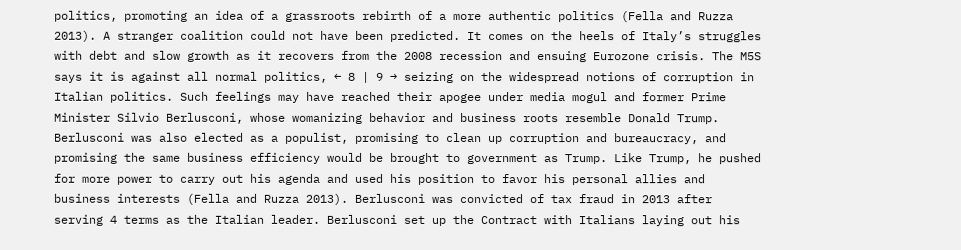politics, promoting an idea of a grassroots rebirth of a more authentic politics (Fella and Ruzza 2013). A stranger coalition could not have been predicted. It comes on the heels of Italy’s struggles with debt and slow growth as it recovers from the 2008 recession and ensuing Eurozone crisis. The M5S says it is against all normal politics, ← 8 | 9 → seizing on the widespread notions of corruption in Italian politics. Such feelings may have reached their apogee under media mogul and former Prime Minister Silvio Berlusconi, whose womanizing behavior and business roots resemble Donald Trump. Berlusconi was also elected as a populist, promising to clean up corruption and bureaucracy, and promising the same business efficiency would be brought to government as Trump. Like Trump, he pushed for more power to carry out his agenda and used his position to favor his personal allies and business interests (Fella and Ruzza 2013). Berlusconi was convicted of tax fraud in 2013 after serving 4 terms as the Italian leader. Berlusconi set up the Contract with Italians laying out his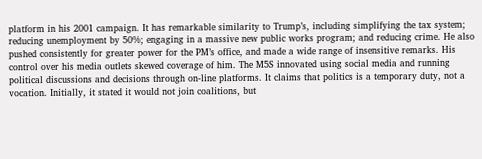platform in his 2001 campaign. It has remarkable similarity to Trump’s, including simplifying the tax system; reducing unemployment by 50%; engaging in a massive new public works program; and reducing crime. He also pushed consistently for greater power for the PM’s office, and made a wide range of insensitive remarks. His control over his media outlets skewed coverage of him. The M5S innovated using social media and running political discussions and decisions through on-line platforms. It claims that politics is a temporary duty, not a vocation. Initially, it stated it would not join coalitions, but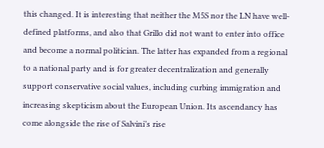this changed. It is interesting that neither the M5S nor the LN have well-defined platforms, and also that Grillo did not want to enter into office and become a normal politician. The latter has expanded from a regional to a national party and is for greater decentralization and generally support conservative social values, including curbing immigration and increasing skepticism about the European Union. Its ascendancy has come alongside the rise of Salvini’s rise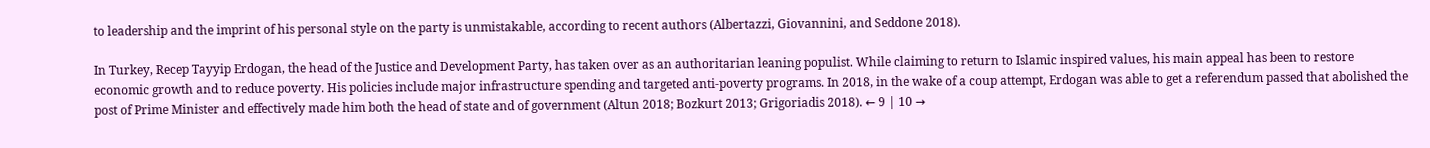to leadership and the imprint of his personal style on the party is unmistakable, according to recent authors (Albertazzi, Giovannini, and Seddone 2018).

In Turkey, Recep Tayyip Erdogan, the head of the Justice and Development Party, has taken over as an authoritarian leaning populist. While claiming to return to Islamic inspired values, his main appeal has been to restore economic growth and to reduce poverty. His policies include major infrastructure spending and targeted anti-poverty programs. In 2018, in the wake of a coup attempt, Erdogan was able to get a referendum passed that abolished the post of Prime Minister and effectively made him both the head of state and of government (Altun 2018; Bozkurt 2013; Grigoriadis 2018). ← 9 | 10 →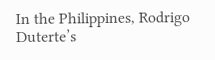In the Philippines, Rodrigo Duterte’s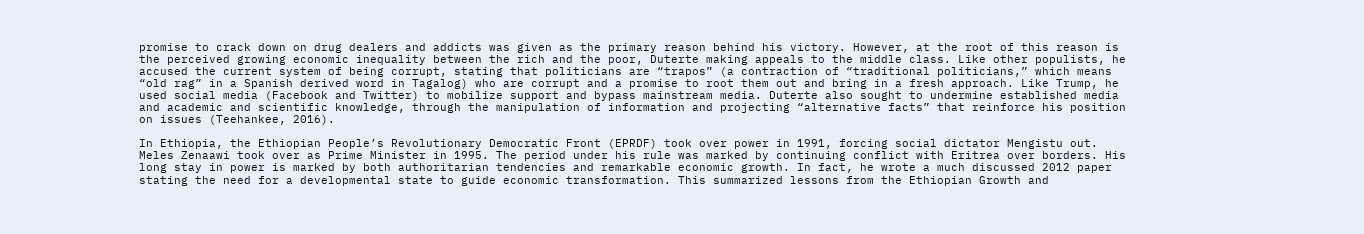promise to crack down on drug dealers and addicts was given as the primary reason behind his victory. However, at the root of this reason is the perceived growing economic inequality between the rich and the poor, Duterte making appeals to the middle class. Like other populists, he accused the current system of being corrupt, stating that politicians are “trapos” (a contraction of “traditional politicians,” which means “old rag” in a Spanish derived word in Tagalog) who are corrupt and a promise to root them out and bring in a fresh approach. Like Trump, he used social media (Facebook and Twitter) to mobilize support and bypass mainstream media. Duterte also sought to undermine established media and academic and scientific knowledge, through the manipulation of information and projecting “alternative facts” that reinforce his position on issues (Teehankee, 2016).

In Ethiopia, the Ethiopian People’s Revolutionary Democratic Front (EPRDF) took over power in 1991, forcing social dictator Mengistu out. Meles Zenaawi took over as Prime Minister in 1995. The period under his rule was marked by continuing conflict with Eritrea over borders. His long stay in power is marked by both authoritarian tendencies and remarkable economic growth. In fact, he wrote a much discussed 2012 paper stating the need for a developmental state to guide economic transformation. This summarized lessons from the Ethiopian Growth and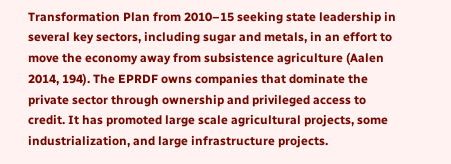Transformation Plan from 2010–15 seeking state leadership in several key sectors, including sugar and metals, in an effort to move the economy away from subsistence agriculture (Aalen 2014, 194). The EPRDF owns companies that dominate the private sector through ownership and privileged access to credit. It has promoted large scale agricultural projects, some industrialization, and large infrastructure projects.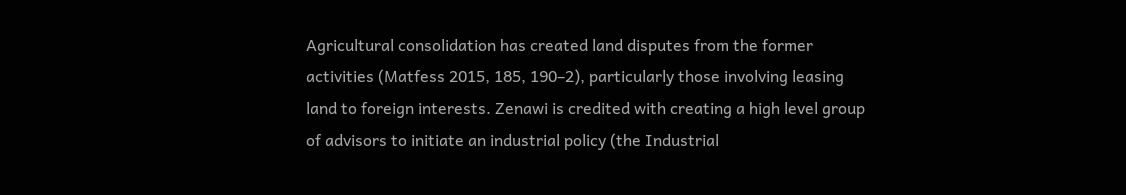Agricultural consolidation has created land disputes from the former activities (Matfess 2015, 185, 190–2), particularly those involving leasing land to foreign interests. Zenawi is credited with creating a high level group of advisors to initiate an industrial policy (the Industrial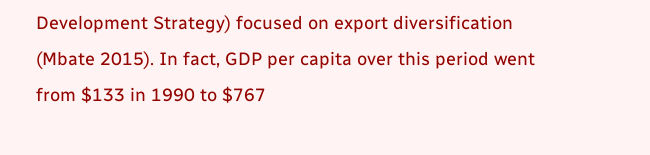Development Strategy) focused on export diversification (Mbate 2015). In fact, GDP per capita over this period went from $133 in 1990 to $767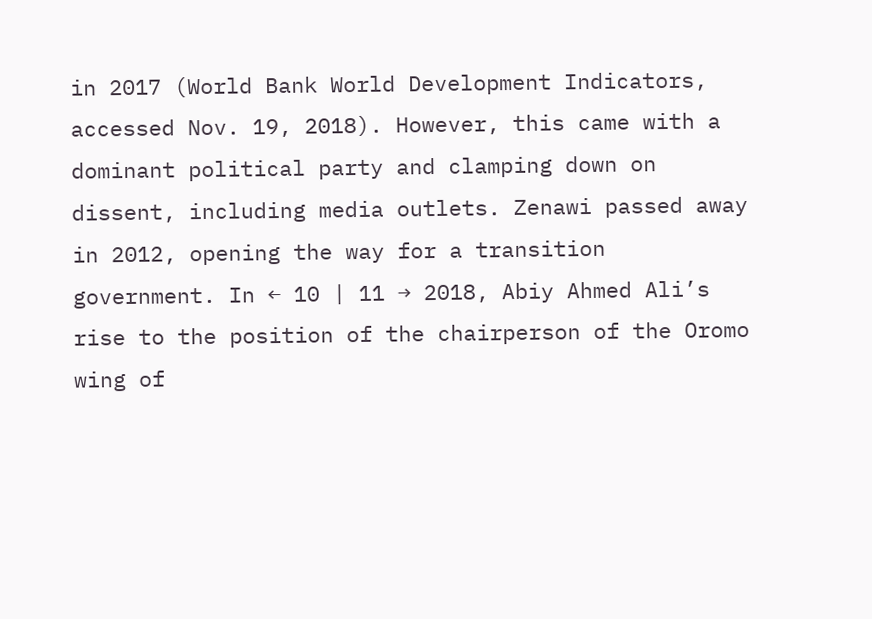in 2017 (World Bank World Development Indicators, accessed Nov. 19, 2018). However, this came with a dominant political party and clamping down on dissent, including media outlets. Zenawi passed away in 2012, opening the way for a transition government. In ← 10 | 11 → 2018, Abiy Ahmed Ali’s rise to the position of the chairperson of the Oromo wing of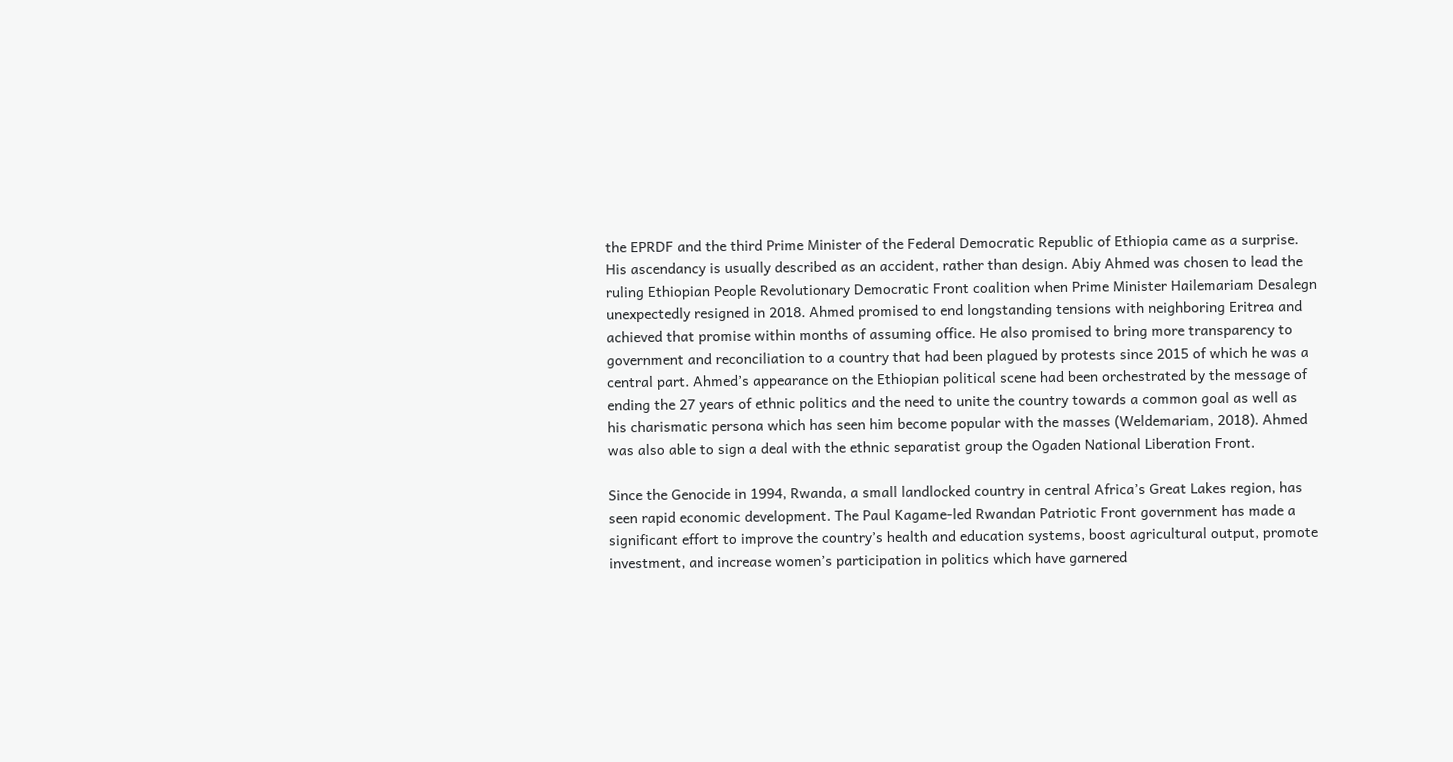the EPRDF and the third Prime Minister of the Federal Democratic Republic of Ethiopia came as a surprise. His ascendancy is usually described as an accident, rather than design. Abiy Ahmed was chosen to lead the ruling Ethiopian People Revolutionary Democratic Front coalition when Prime Minister Hailemariam Desalegn unexpectedly resigned in 2018. Ahmed promised to end longstanding tensions with neighboring Eritrea and achieved that promise within months of assuming office. He also promised to bring more transparency to government and reconciliation to a country that had been plagued by protests since 2015 of which he was a central part. Ahmed’s appearance on the Ethiopian political scene had been orchestrated by the message of ending the 27 years of ethnic politics and the need to unite the country towards a common goal as well as his charismatic persona which has seen him become popular with the masses (Weldemariam, 2018). Ahmed was also able to sign a deal with the ethnic separatist group the Ogaden National Liberation Front.

Since the Genocide in 1994, Rwanda, a small landlocked country in central Africa’s Great Lakes region, has seen rapid economic development. The Paul Kagame-led Rwandan Patriotic Front government has made a significant effort to improve the country’s health and education systems, boost agricultural output, promote investment, and increase women’s participation in politics which have garnered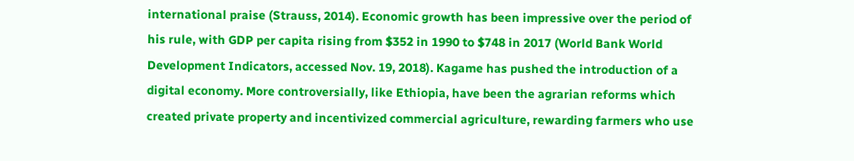international praise (Strauss, 2014). Economic growth has been impressive over the period of his rule, with GDP per capita rising from $352 in 1990 to $748 in 2017 (World Bank World Development Indicators, accessed Nov. 19, 2018). Kagame has pushed the introduction of a digital economy. More controversially, like Ethiopia, have been the agrarian reforms which created private property and incentivized commercial agriculture, rewarding farmers who use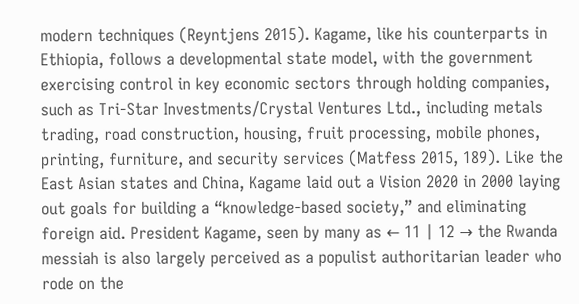modern techniques (Reyntjens 2015). Kagame, like his counterparts in Ethiopia, follows a developmental state model, with the government exercising control in key economic sectors through holding companies, such as Tri-Star Investments/Crystal Ventures Ltd., including metals trading, road construction, housing, fruit processing, mobile phones, printing, furniture, and security services (Matfess 2015, 189). Like the East Asian states and China, Kagame laid out a Vision 2020 in 2000 laying out goals for building a “knowledge-based society,” and eliminating foreign aid. President Kagame, seen by many as ← 11 | 12 → the Rwanda messiah is also largely perceived as a populist authoritarian leader who rode on the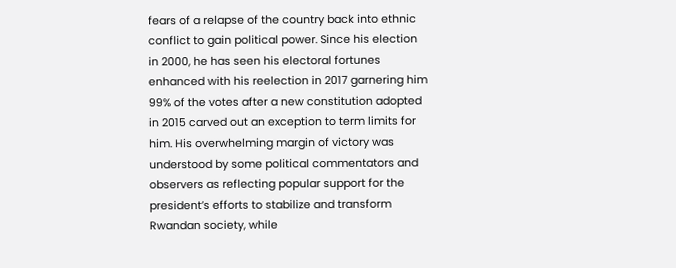fears of a relapse of the country back into ethnic conflict to gain political power. Since his election in 2000, he has seen his electoral fortunes enhanced with his reelection in 2017 garnering him 99% of the votes after a new constitution adopted in 2015 carved out an exception to term limits for him. His overwhelming margin of victory was understood by some political commentators and observers as reflecting popular support for the president’s efforts to stabilize and transform Rwandan society, while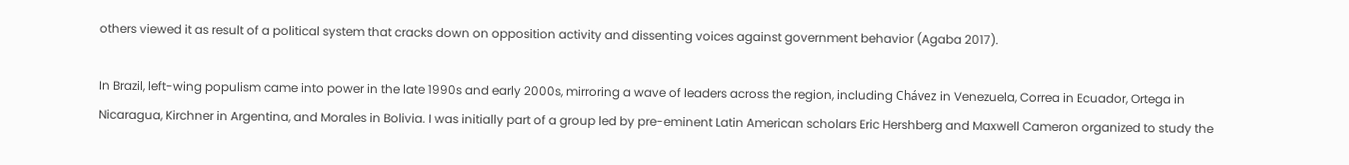others viewed it as result of a political system that cracks down on opposition activity and dissenting voices against government behavior (Agaba 2017).

In Brazil, left-wing populism came into power in the late 1990s and early 2000s, mirroring a wave of leaders across the region, including Chávez in Venezuela, Correa in Ecuador, Ortega in Nicaragua, Kirchner in Argentina, and Morales in Bolivia. I was initially part of a group led by pre-eminent Latin American scholars Eric Hershberg and Maxwell Cameron organized to study the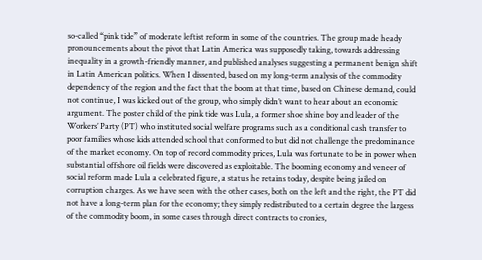so-called “pink tide” of moderate leftist reform in some of the countries. The group made heady pronouncements about the pivot that Latin America was supposedly taking, towards addressing inequality in a growth-friendly manner, and published analyses suggesting a permanent benign shift in Latin American politics. When I dissented, based on my long-term analysis of the commodity dependency of the region and the fact that the boom at that time, based on Chinese demand, could not continue, I was kicked out of the group, who simply didn’t want to hear about an economic argument. The poster child of the pink tide was Lula, a former shoe shine boy and leader of the Workers’ Party (PT) who instituted social welfare programs such as a conditional cash transfer to poor families whose kids attended school that conformed to but did not challenge the predominance of the market economy. On top of record commodity prices, Lula was fortunate to be in power when substantial offshore oil fields were discovered as exploitable. The booming economy and veneer of social reform made Lula a celebrated figure, a status he retains today, despite being jailed on corruption charges. As we have seen with the other cases, both on the left and the right, the PT did not have a long-term plan for the economy; they simply redistributed to a certain degree the largess of the commodity boom, in some cases through direct contracts to cronies,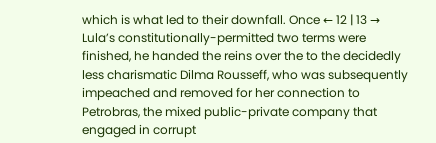which is what led to their downfall. Once ← 12 | 13 → Lula’s constitutionally-permitted two terms were finished, he handed the reins over the to the decidedly less charismatic Dilma Rousseff, who was subsequently impeached and removed for her connection to Petrobras, the mixed public-private company that engaged in corrupt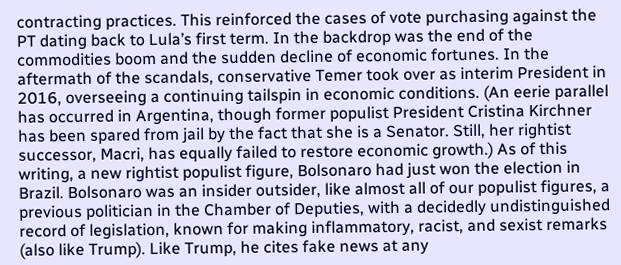contracting practices. This reinforced the cases of vote purchasing against the PT dating back to Lula’s first term. In the backdrop was the end of the commodities boom and the sudden decline of economic fortunes. In the aftermath of the scandals, conservative Temer took over as interim President in 2016, overseeing a continuing tailspin in economic conditions. (An eerie parallel has occurred in Argentina, though former populist President Cristina Kirchner has been spared from jail by the fact that she is a Senator. Still, her rightist successor, Macri, has equally failed to restore economic growth.) As of this writing, a new rightist populist figure, Bolsonaro had just won the election in Brazil. Bolsonaro was an insider outsider, like almost all of our populist figures, a previous politician in the Chamber of Deputies, with a decidedly undistinguished record of legislation, known for making inflammatory, racist, and sexist remarks (also like Trump). Like Trump, he cites fake news at any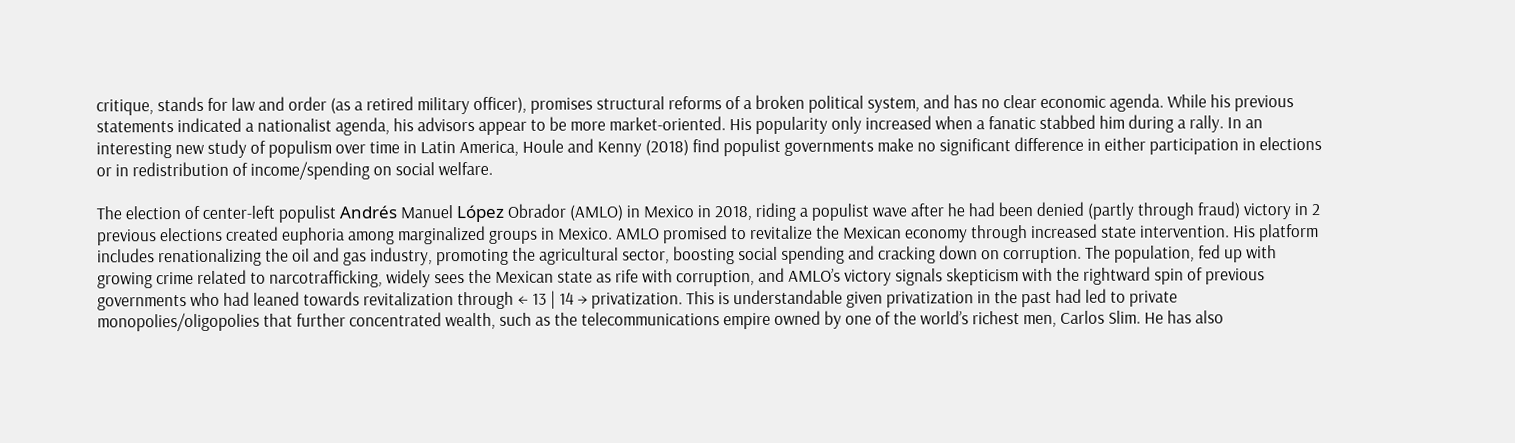critique, stands for law and order (as a retired military officer), promises structural reforms of a broken political system, and has no clear economic agenda. While his previous statements indicated a nationalist agenda, his advisors appear to be more market-oriented. His popularity only increased when a fanatic stabbed him during a rally. In an interesting new study of populism over time in Latin America, Houle and Kenny (2018) find populist governments make no significant difference in either participation in elections or in redistribution of income/spending on social welfare.

The election of center-left populist Andrés Manuel López Obrador (AMLO) in Mexico in 2018, riding a populist wave after he had been denied (partly through fraud) victory in 2 previous elections created euphoria among marginalized groups in Mexico. AMLO promised to revitalize the Mexican economy through increased state intervention. His platform includes renationalizing the oil and gas industry, promoting the agricultural sector, boosting social spending and cracking down on corruption. The population, fed up with growing crime related to narcotrafficking, widely sees the Mexican state as rife with corruption, and AMLO’s victory signals skepticism with the rightward spin of previous governments who had leaned towards revitalization through ← 13 | 14 → privatization. This is understandable given privatization in the past had led to private monopolies/oligopolies that further concentrated wealth, such as the telecommunications empire owned by one of the world’s richest men, Carlos Slim. He has also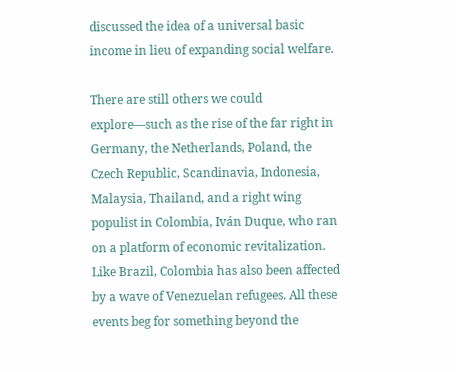discussed the idea of a universal basic income in lieu of expanding social welfare.

There are still others we could explore—such as the rise of the far right in Germany, the Netherlands, Poland, the Czech Republic, Scandinavia, Indonesia, Malaysia, Thailand, and a right wing populist in Colombia, Iván Duque, who ran on a platform of economic revitalization. Like Brazil, Colombia has also been affected by a wave of Venezuelan refugees. All these events beg for something beyond the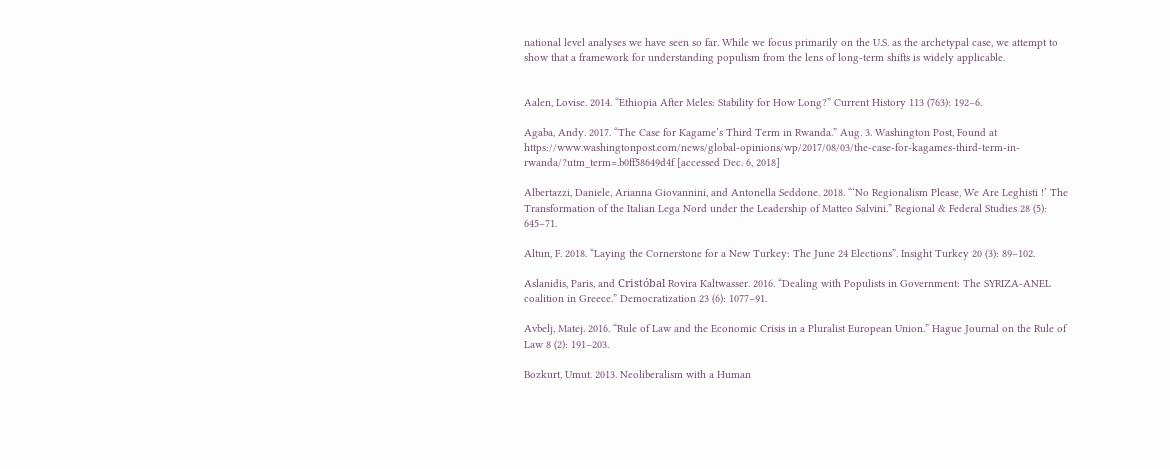national level analyses we have seen so far. While we focus primarily on the U.S. as the archetypal case, we attempt to show that a framework for understanding populism from the lens of long-term shifts is widely applicable.


Aalen, Lovise. 2014. “Ethiopia After Meles: Stability for How Long?” Current History 113 (763): 192–6.

Agaba, Andy. 2017. “The Case for Kagame’s Third Term in Rwanda.” Aug. 3. Washington Post, Found at https://www.washingtonpost.com/news/global-opinions/wp/2017/08/03/the-case-for-kagames-third-term-in-rwanda/?utm_term=.b0ff58649d4f [accessed Dec. 6, 2018]

Albertazzi, Daniele, Arianna Giovannini, and Antonella Seddone. 2018. “‘No Regionalism Please, We Are Leghisti !’ The Transformation of the Italian Lega Nord under the Leadership of Matteo Salvini.” Regional & Federal Studies 28 (5): 645–71.

Altun, F. 2018. “Laying the Cornerstone for a New Turkey: The June 24 Elections”. Insight Turkey 20 (3): 89–102.

Aslanidis, Paris, and Cristóbal Rovira Kaltwasser. 2016. “Dealing with Populists in Government: The SYRIZA-ANEL coalition in Greece.” Democratization 23 (6): 1077–91.

Avbelj, Matej. 2016. “Rule of Law and the Economic Crisis in a Pluralist European Union.” Hague Journal on the Rule of Law 8 (2): 191–203.

Bozkurt, Umut. 2013. Neoliberalism with a Human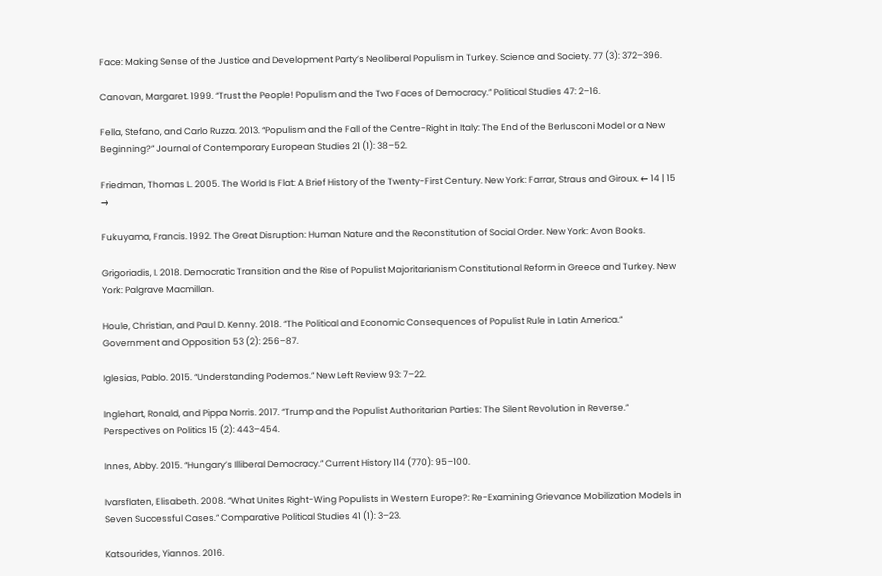Face: Making Sense of the Justice and Development Party’s Neoliberal Populism in Turkey. Science and Society. 77 (3): 372–396.

Canovan, Margaret. 1999. “Trust the People! Populism and the Two Faces of Democracy.” Political Studies 47: 2–16.

Fella, Stefano, and Carlo Ruzza. 2013. “Populism and the Fall of the Centre-Right in Italy: The End of the Berlusconi Model or a New Beginning?” Journal of Contemporary European Studies 21 (1): 38–52.

Friedman, Thomas L. 2005. The World Is Flat: A Brief History of the Twenty-First Century. New York: Farrar, Straus and Giroux. ← 14 | 15 →

Fukuyama, Francis. 1992. The Great Disruption: Human Nature and the Reconstitution of Social Order. New York: Avon Books.

Grigoriadis, I. 2018. Democratic Transition and the Rise of Populist Majoritarianism Constitutional Reform in Greece and Turkey. New York: Palgrave Macmillan.

Houle, Christian, and Paul D. Kenny. 2018. “The Political and Economic Consequences of Populist Rule in Latin America.” Government and Opposition 53 (2): 256–87.

Iglesias, Pablo. 2015. “Understanding Podemos.” New Left Review 93: 7–22.

Inglehart, Ronald, and Pippa Norris. 2017. “Trump and the Populist Authoritarian Parties: The Silent Revolution in Reverse.” Perspectives on Politics 15 (2): 443–454.

Innes, Abby. 2015. “Hungary’s Illiberal Democracy.” Current History 114 (770): 95–100.

Ivarsflaten, Elisabeth. 2008. “What Unites Right-Wing Populists in Western Europe?: Re-Examining Grievance Mobilization Models in Seven Successful Cases.” Comparative Political Studies 41 (1): 3–23.

Katsourides, Yiannos. 2016.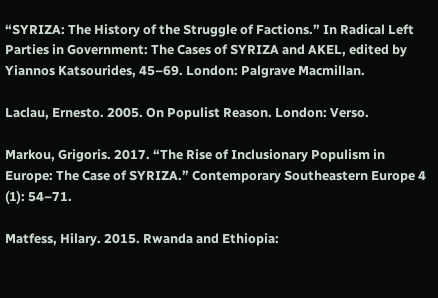“SYRIZA: The History of the Struggle of Factions.” In Radical Left Parties in Government: The Cases of SYRIZA and AKEL, edited by Yiannos Katsourides, 45–69. London: Palgrave Macmillan.

Laclau, Ernesto. 2005. On Populist Reason. London: Verso.

Markou, Grigoris. 2017. “The Rise of Inclusionary Populism in Europe: The Case of SYRIZA.” Contemporary Southeastern Europe 4 (1): 54–71.

Matfess, Hilary. 2015. Rwanda and Ethiopia: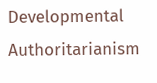Developmental Authoritarianism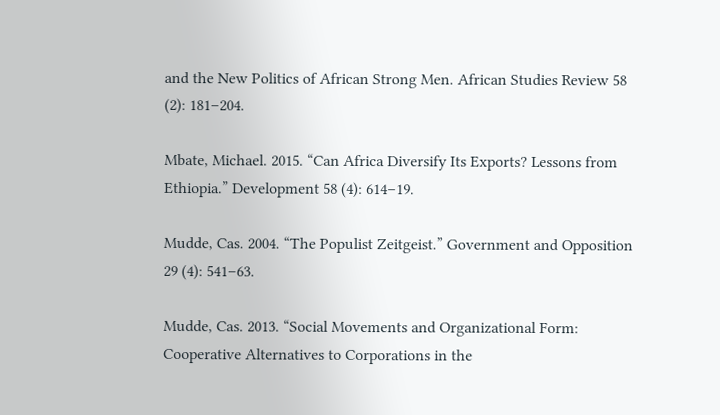and the New Politics of African Strong Men. African Studies Review 58 (2): 181–204.

Mbate, Michael. 2015. “Can Africa Diversify Its Exports? Lessons from Ethiopia.” Development 58 (4): 614–19.

Mudde, Cas. 2004. “The Populist Zeitgeist.” Government and Opposition 29 (4): 541–63.

Mudde, Cas. 2013. “Social Movements and Organizational Form: Cooperative Alternatives to Corporations in the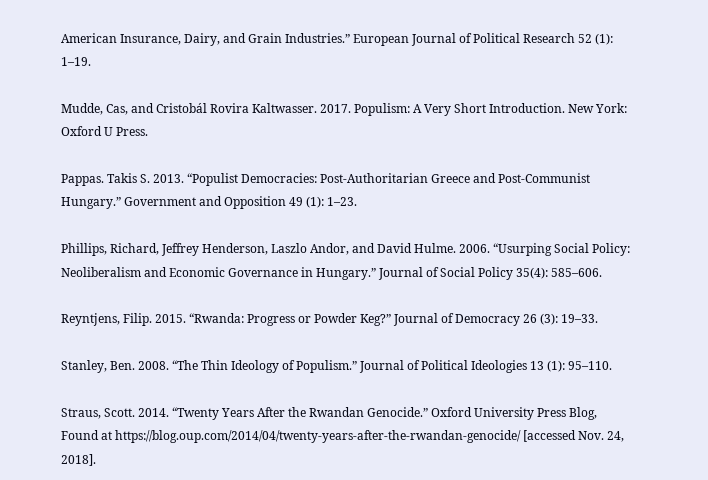American Insurance, Dairy, and Grain Industries.” European Journal of Political Research 52 (1): 1–19.

Mudde, Cas, and Cristobál Rovira Kaltwasser. 2017. Populism: A Very Short Introduction. New York: Oxford U Press.

Pappas. Takis S. 2013. “Populist Democracies: Post-Authoritarian Greece and Post-Communist Hungary.” Government and Opposition 49 (1): 1–23.

Phillips, Richard, Jeffrey Henderson, Laszlo Andor, and David Hulme. 2006. “Usurping Social Policy: Neoliberalism and Economic Governance in Hungary.” Journal of Social Policy 35(4): 585–606.

Reyntjens, Filip. 2015. “Rwanda: Progress or Powder Keg?” Journal of Democracy 26 (3): 19–33.

Stanley, Ben. 2008. “The Thin Ideology of Populism.” Journal of Political Ideologies 13 (1): 95–110.

Straus, Scott. 2014. “Twenty Years After the Rwandan Genocide.” Oxford University Press Blog, Found at https://blog.oup.com/2014/04/twenty-years-after-the-rwandan-genocide/ [accessed Nov. 24, 2018].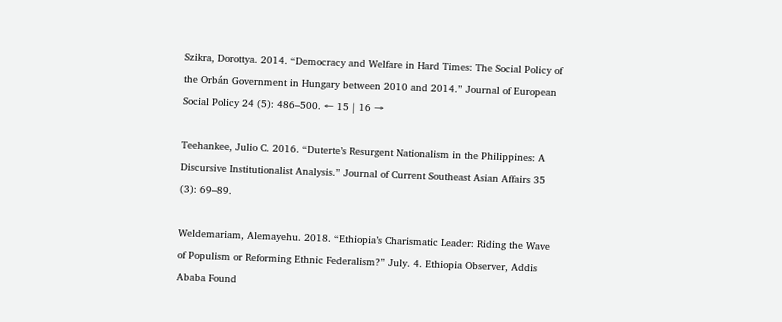Szikra, Dorottya. 2014. “Democracy and Welfare in Hard Times: The Social Policy of the Orbán Government in Hungary between 2010 and 2014.” Journal of European Social Policy 24 (5): 486–500. ← 15 | 16 →

Teehankee, Julio C. 2016. “Duterte’s Resurgent Nationalism in the Philippines: A Discursive Institutionalist Analysis.” Journal of Current Southeast Asian Affairs 35 (3): 69–89.

Weldemariam, Alemayehu. 2018. “Ethiopia’s Charismatic Leader: Riding the Wave of Populism or Reforming Ethnic Federalism?” July. 4. Ethiopia Observer, Addis Ababa Found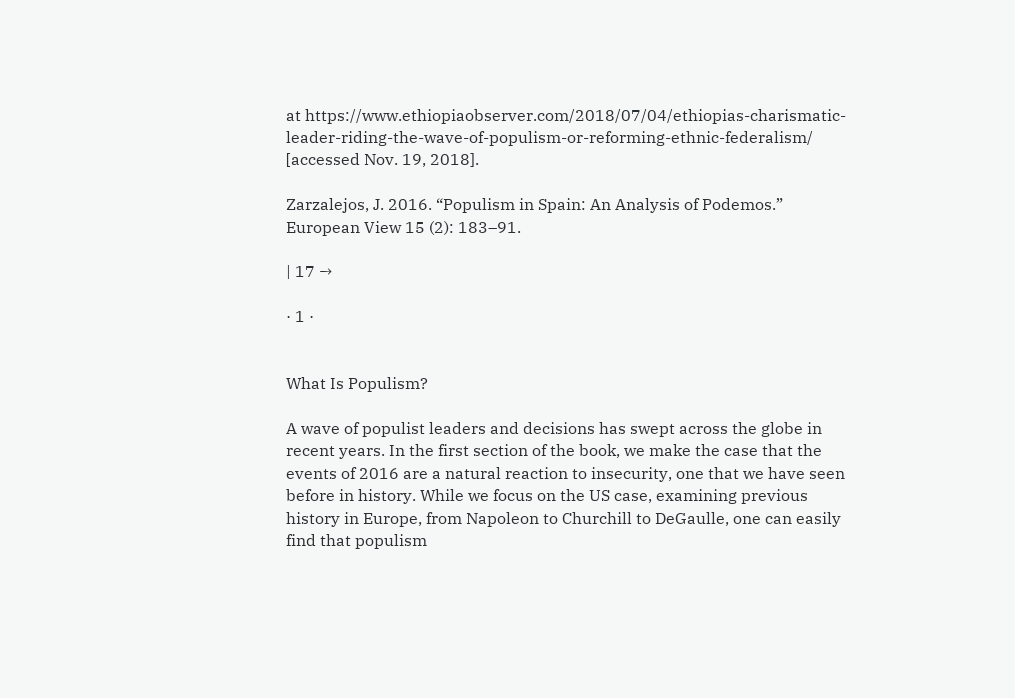at https://www.ethiopiaobserver.com/2018/07/04/ethiopias-charismatic-leader-riding-the-wave-of-populism-or-reforming-ethnic-federalism/ [accessed Nov. 19, 2018].

Zarzalejos, J. 2016. “Populism in Spain: An Analysis of Podemos.” European View 15 (2): 183–91.

| 17 →

· 1 ·


What Is Populism?

A wave of populist leaders and decisions has swept across the globe in recent years. In the first section of the book, we make the case that the events of 2016 are a natural reaction to insecurity, one that we have seen before in history. While we focus on the US case, examining previous history in Europe, from Napoleon to Churchill to DeGaulle, one can easily find that populism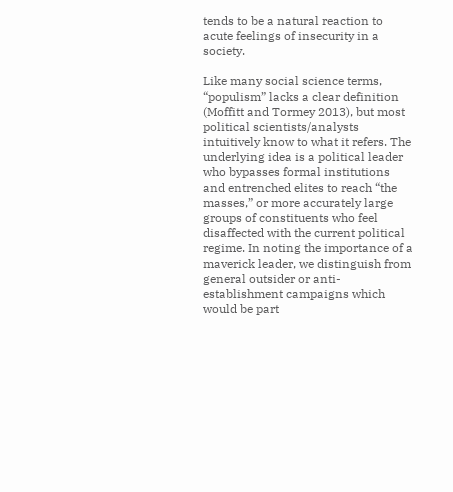tends to be a natural reaction to acute feelings of insecurity in a society.

Like many social science terms, “populism” lacks a clear definition (Moffitt and Tormey 2013), but most political scientists/analysts intuitively know to what it refers. The underlying idea is a political leader who bypasses formal institutions and entrenched elites to reach “the masses,” or more accurately large groups of constituents who feel disaffected with the current political regime. In noting the importance of a maverick leader, we distinguish from general outsider or anti-establishment campaigns which would be part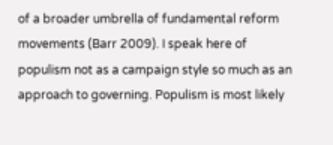of a broader umbrella of fundamental reform movements (Barr 2009). I speak here of populism not as a campaign style so much as an approach to governing. Populism is most likely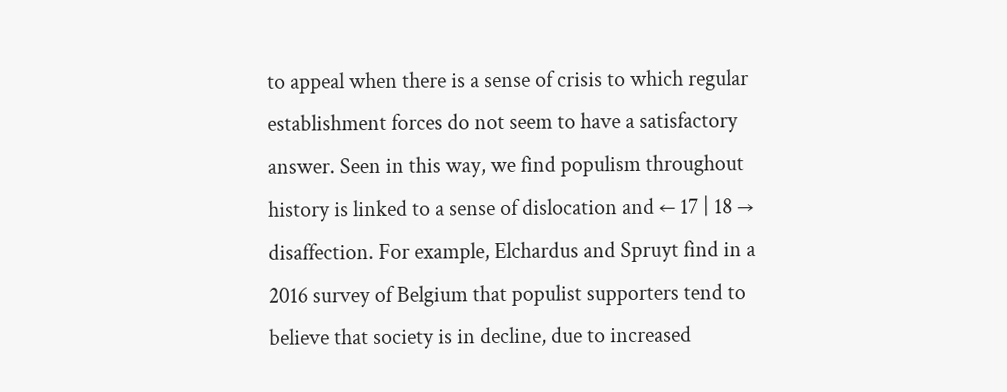to appeal when there is a sense of crisis to which regular establishment forces do not seem to have a satisfactory answer. Seen in this way, we find populism throughout history is linked to a sense of dislocation and ← 17 | 18 → disaffection. For example, Elchardus and Spruyt find in a 2016 survey of Belgium that populist supporters tend to believe that society is in decline, due to increased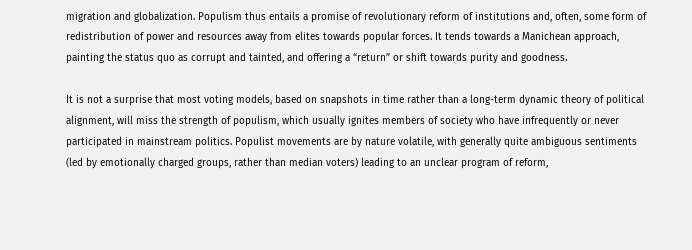migration and globalization. Populism thus entails a promise of revolutionary reform of institutions and, often, some form of redistribution of power and resources away from elites towards popular forces. It tends towards a Manichean approach, painting the status quo as corrupt and tainted, and offering a “return” or shift towards purity and goodness.

It is not a surprise that most voting models, based on snapshots in time rather than a long-term dynamic theory of political alignment, will miss the strength of populism, which usually ignites members of society who have infrequently or never participated in mainstream politics. Populist movements are by nature volatile, with generally quite ambiguous sentiments (led by emotionally charged groups, rather than median voters) leading to an unclear program of reform,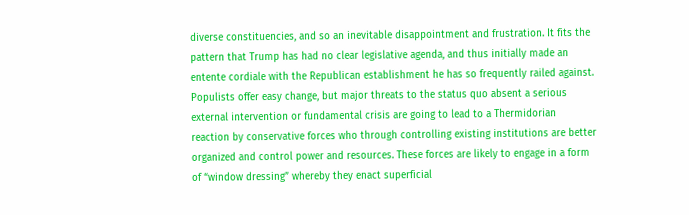diverse constituencies, and so an inevitable disappointment and frustration. It fits the pattern that Trump has had no clear legislative agenda, and thus initially made an entente cordiale with the Republican establishment he has so frequently railed against. Populists offer easy change, but major threats to the status quo absent a serious external intervention or fundamental crisis are going to lead to a Thermidorian reaction by conservative forces who through controlling existing institutions are better organized and control power and resources. These forces are likely to engage in a form of “window dressing” whereby they enact superficial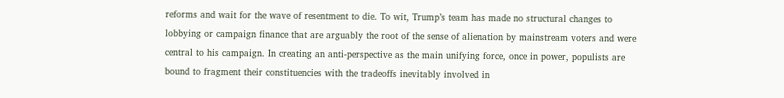reforms and wait for the wave of resentment to die. To wit, Trump’s team has made no structural changes to lobbying or campaign finance that are arguably the root of the sense of alienation by mainstream voters and were central to his campaign. In creating an anti-perspective as the main unifying force, once in power, populists are bound to fragment their constituencies with the tradeoffs inevitably involved in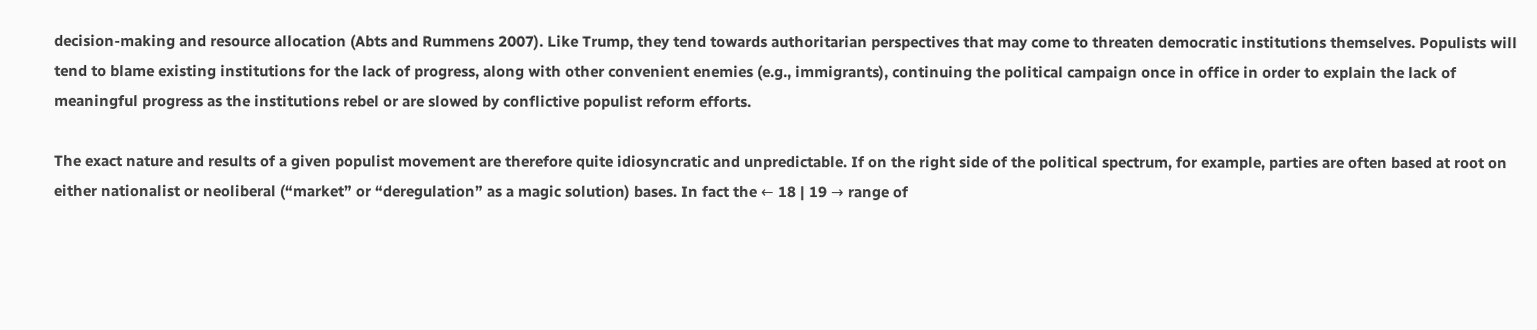decision-making and resource allocation (Abts and Rummens 2007). Like Trump, they tend towards authoritarian perspectives that may come to threaten democratic institutions themselves. Populists will tend to blame existing institutions for the lack of progress, along with other convenient enemies (e.g., immigrants), continuing the political campaign once in office in order to explain the lack of meaningful progress as the institutions rebel or are slowed by conflictive populist reform efforts.

The exact nature and results of a given populist movement are therefore quite idiosyncratic and unpredictable. If on the right side of the political spectrum, for example, parties are often based at root on either nationalist or neoliberal (“market” or “deregulation” as a magic solution) bases. In fact the ← 18 | 19 → range of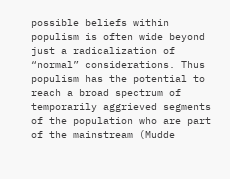possible beliefs within populism is often wide beyond just a radicalization of “normal” considerations. Thus populism has the potential to reach a broad spectrum of temporarily aggrieved segments of the population who are part of the mainstream (Mudde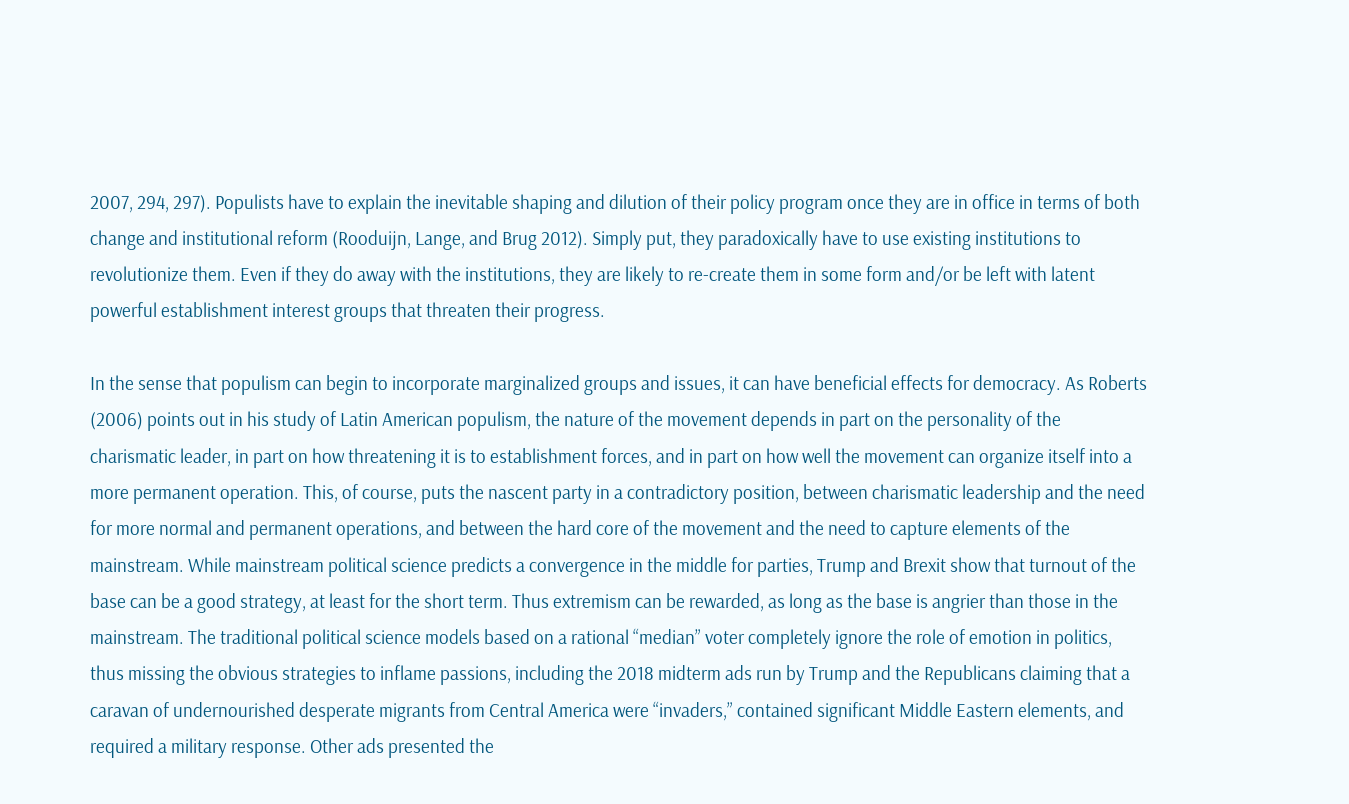2007, 294, 297). Populists have to explain the inevitable shaping and dilution of their policy program once they are in office in terms of both change and institutional reform (Rooduijn, Lange, and Brug 2012). Simply put, they paradoxically have to use existing institutions to revolutionize them. Even if they do away with the institutions, they are likely to re-create them in some form and/or be left with latent powerful establishment interest groups that threaten their progress.

In the sense that populism can begin to incorporate marginalized groups and issues, it can have beneficial effects for democracy. As Roberts (2006) points out in his study of Latin American populism, the nature of the movement depends in part on the personality of the charismatic leader, in part on how threatening it is to establishment forces, and in part on how well the movement can organize itself into a more permanent operation. This, of course, puts the nascent party in a contradictory position, between charismatic leadership and the need for more normal and permanent operations, and between the hard core of the movement and the need to capture elements of the mainstream. While mainstream political science predicts a convergence in the middle for parties, Trump and Brexit show that turnout of the base can be a good strategy, at least for the short term. Thus extremism can be rewarded, as long as the base is angrier than those in the mainstream. The traditional political science models based on a rational “median” voter completely ignore the role of emotion in politics, thus missing the obvious strategies to inflame passions, including the 2018 midterm ads run by Trump and the Republicans claiming that a caravan of undernourished desperate migrants from Central America were “invaders,” contained significant Middle Eastern elements, and required a military response. Other ads presented the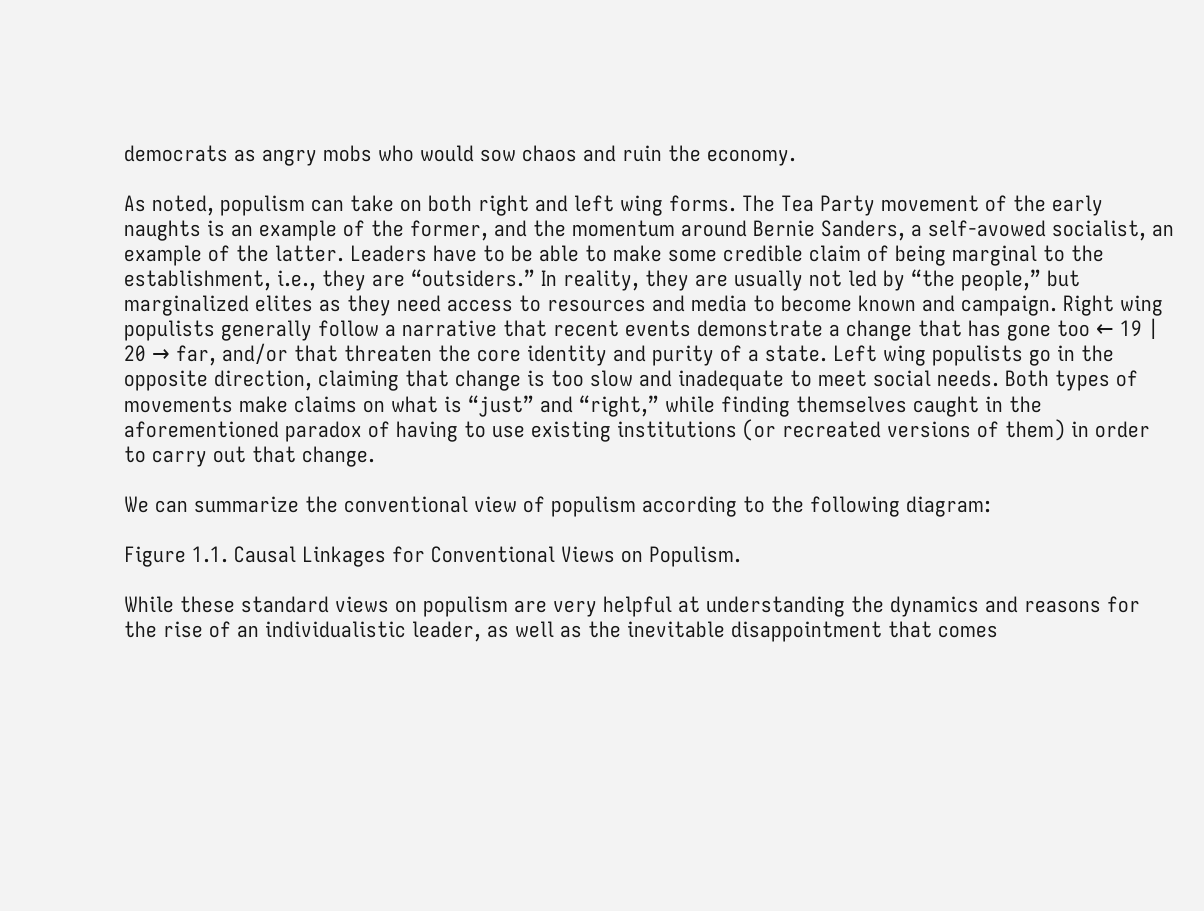democrats as angry mobs who would sow chaos and ruin the economy.

As noted, populism can take on both right and left wing forms. The Tea Party movement of the early naughts is an example of the former, and the momentum around Bernie Sanders, a self-avowed socialist, an example of the latter. Leaders have to be able to make some credible claim of being marginal to the establishment, i.e., they are “outsiders.” In reality, they are usually not led by “the people,” but marginalized elites as they need access to resources and media to become known and campaign. Right wing populists generally follow a narrative that recent events demonstrate a change that has gone too ← 19 | 20 → far, and/or that threaten the core identity and purity of a state. Left wing populists go in the opposite direction, claiming that change is too slow and inadequate to meet social needs. Both types of movements make claims on what is “just” and “right,” while finding themselves caught in the aforementioned paradox of having to use existing institutions (or recreated versions of them) in order to carry out that change.

We can summarize the conventional view of populism according to the following diagram:

Figure 1.1. Causal Linkages for Conventional Views on Populism.

While these standard views on populism are very helpful at understanding the dynamics and reasons for the rise of an individualistic leader, as well as the inevitable disappointment that comes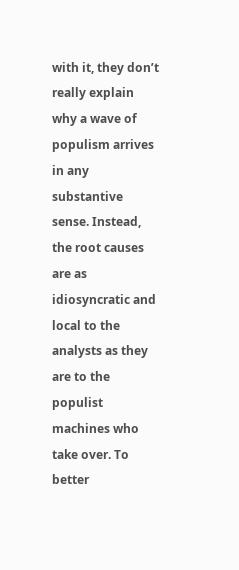with it, they don’t really explain why a wave of populism arrives in any substantive sense. Instead, the root causes are as idiosyncratic and local to the analysts as they are to the populist machines who take over. To better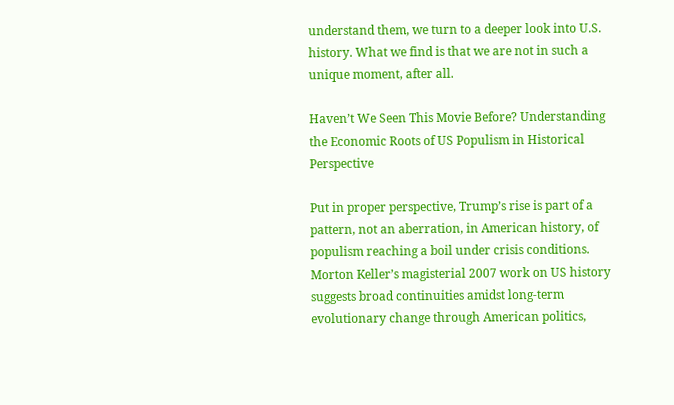understand them, we turn to a deeper look into U.S. history. What we find is that we are not in such a unique moment, after all.

Haven’t We Seen This Movie Before? Understanding the Economic Roots of US Populism in Historical Perspective

Put in proper perspective, Trump’s rise is part of a pattern, not an aberration, in American history, of populism reaching a boil under crisis conditions. Morton Keller’s magisterial 2007 work on US history suggests broad continuities amidst long-term evolutionary change through American politics,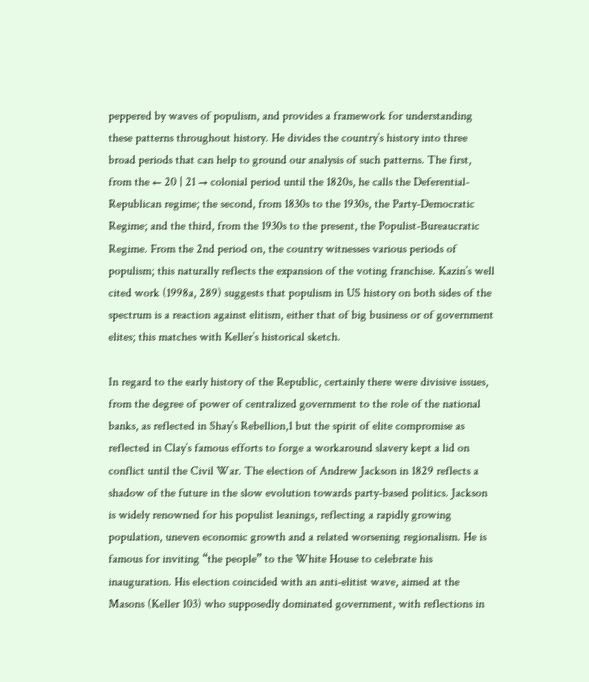peppered by waves of populism, and provides a framework for understanding these patterns throughout history. He divides the country’s history into three broad periods that can help to ground our analysis of such patterns. The first, from the ← 20 | 21 → colonial period until the 1820s, he calls the Deferential-Republican regime; the second, from 1830s to the 1930s, the Party-Democratic Regime; and the third, from the 1930s to the present, the Populist-Bureaucratic Regime. From the 2nd period on, the country witnesses various periods of populism; this naturally reflects the expansion of the voting franchise. Kazin’s well cited work (1998a, 289) suggests that populism in US history on both sides of the spectrum is a reaction against elitism, either that of big business or of government elites; this matches with Keller’s historical sketch.

In regard to the early history of the Republic, certainly there were divisive issues, from the degree of power of centralized government to the role of the national banks, as reflected in Shay’s Rebellion,1 but the spirit of elite compromise as reflected in Clay’s famous efforts to forge a workaround slavery kept a lid on conflict until the Civil War. The election of Andrew Jackson in 1829 reflects a shadow of the future in the slow evolution towards party-based politics. Jackson is widely renowned for his populist leanings, reflecting a rapidly growing population, uneven economic growth and a related worsening regionalism. He is famous for inviting “the people” to the White House to celebrate his inauguration. His election coincided with an anti-elitist wave, aimed at the Masons (Keller 103) who supposedly dominated government, with reflections in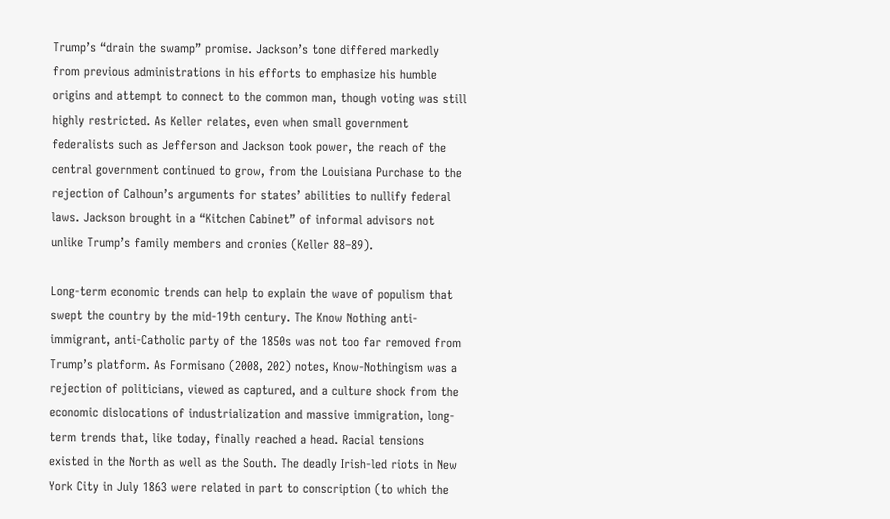Trump’s “drain the swamp” promise. Jackson’s tone differed markedly from previous administrations in his efforts to emphasize his humble origins and attempt to connect to the common man, though voting was still highly restricted. As Keller relates, even when small government federalists such as Jefferson and Jackson took power, the reach of the central government continued to grow, from the Louisiana Purchase to the rejection of Calhoun’s arguments for states’ abilities to nullify federal laws. Jackson brought in a “Kitchen Cabinet” of informal advisors not unlike Trump’s family members and cronies (Keller 88–89).

Long-term economic trends can help to explain the wave of populism that swept the country by the mid-19th century. The Know Nothing anti-immigrant, anti-Catholic party of the 1850s was not too far removed from Trump’s platform. As Formisano (2008, 202) notes, Know-Nothingism was a rejection of politicians, viewed as captured, and a culture shock from the economic dislocations of industrialization and massive immigration, long-term trends that, like today, finally reached a head. Racial tensions existed in the North as well as the South. The deadly Irish-led riots in New York City in July 1863 were related in part to conscription (to which the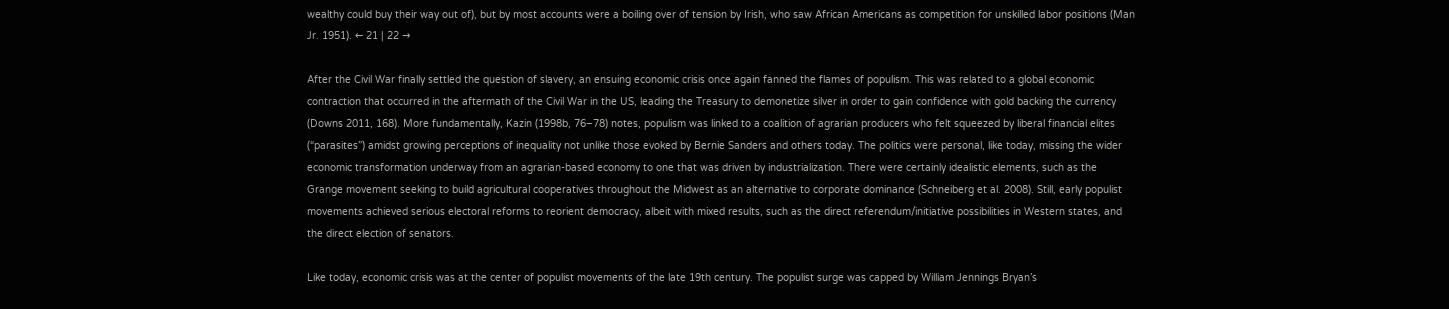wealthy could buy their way out of), but by most accounts were a boiling over of tension by Irish, who saw African Americans as competition for unskilled labor positions (Man Jr. 1951). ← 21 | 22 →

After the Civil War finally settled the question of slavery, an ensuing economic crisis once again fanned the flames of populism. This was related to a global economic contraction that occurred in the aftermath of the Civil War in the US, leading the Treasury to demonetize silver in order to gain confidence with gold backing the currency (Downs 2011, 168). More fundamentally, Kazin (1998b, 76–78) notes, populism was linked to a coalition of agrarian producers who felt squeezed by liberal financial elites (“parasites”) amidst growing perceptions of inequality not unlike those evoked by Bernie Sanders and others today. The politics were personal, like today, missing the wider economic transformation underway from an agrarian-based economy to one that was driven by industrialization. There were certainly idealistic elements, such as the Grange movement seeking to build agricultural cooperatives throughout the Midwest as an alternative to corporate dominance (Schneiberg et al. 2008). Still, early populist movements achieved serious electoral reforms to reorient democracy, albeit with mixed results, such as the direct referendum/initiative possibilities in Western states, and the direct election of senators.

Like today, economic crisis was at the center of populist movements of the late 19th century. The populist surge was capped by William Jennings Bryan’s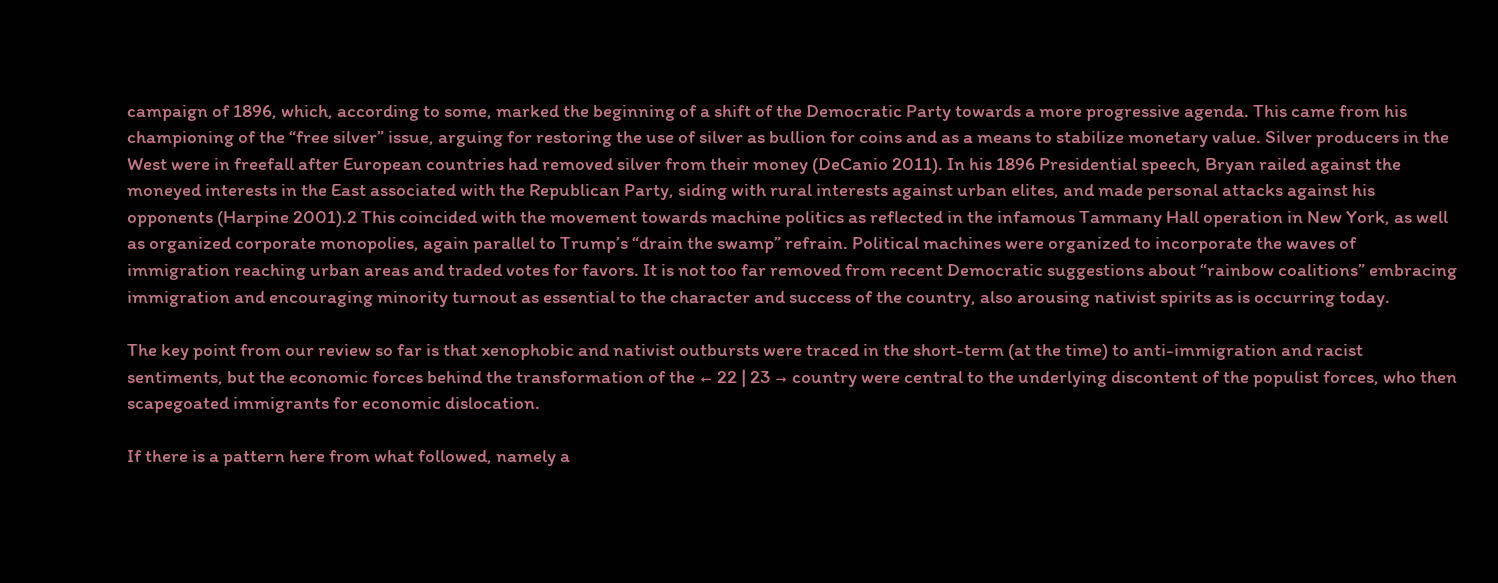campaign of 1896, which, according to some, marked the beginning of a shift of the Democratic Party towards a more progressive agenda. This came from his championing of the “free silver” issue, arguing for restoring the use of silver as bullion for coins and as a means to stabilize monetary value. Silver producers in the West were in freefall after European countries had removed silver from their money (DeCanio 2011). In his 1896 Presidential speech, Bryan railed against the moneyed interests in the East associated with the Republican Party, siding with rural interests against urban elites, and made personal attacks against his opponents (Harpine 2001).2 This coincided with the movement towards machine politics as reflected in the infamous Tammany Hall operation in New York, as well as organized corporate monopolies, again parallel to Trump’s “drain the swamp” refrain. Political machines were organized to incorporate the waves of immigration reaching urban areas and traded votes for favors. It is not too far removed from recent Democratic suggestions about “rainbow coalitions” embracing immigration and encouraging minority turnout as essential to the character and success of the country, also arousing nativist spirits as is occurring today.

The key point from our review so far is that xenophobic and nativist outbursts were traced in the short-term (at the time) to anti-immigration and racist sentiments, but the economic forces behind the transformation of the ← 22 | 23 → country were central to the underlying discontent of the populist forces, who then scapegoated immigrants for economic dislocation.

If there is a pattern here from what followed, namely a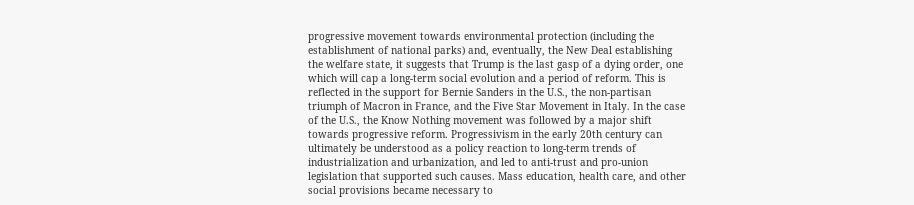progressive movement towards environmental protection (including the establishment of national parks) and, eventually, the New Deal establishing the welfare state, it suggests that Trump is the last gasp of a dying order, one which will cap a long-term social evolution and a period of reform. This is reflected in the support for Bernie Sanders in the U.S., the non-partisan triumph of Macron in France, and the Five Star Movement in Italy. In the case of the U.S., the Know Nothing movement was followed by a major shift towards progressive reform. Progressivism in the early 20th century can ultimately be understood as a policy reaction to long-term trends of industrialization and urbanization, and led to anti-trust and pro-union legislation that supported such causes. Mass education, health care, and other social provisions became necessary to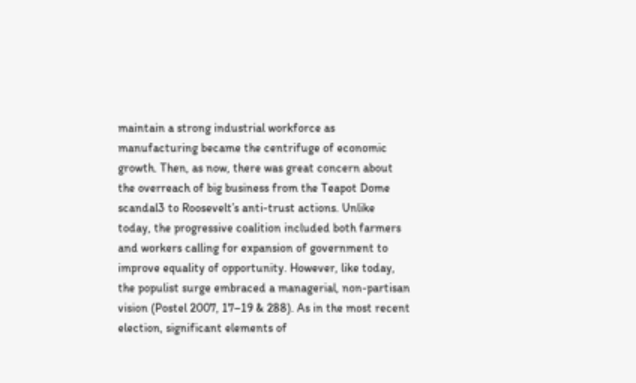maintain a strong industrial workforce as manufacturing became the centrifuge of economic growth. Then, as now, there was great concern about the overreach of big business from the Teapot Dome scandal3 to Roosevelt’s anti-trust actions. Unlike today, the progressive coalition included both farmers and workers calling for expansion of government to improve equality of opportunity. However, like today, the populist surge embraced a managerial, non-partisan vision (Postel 2007, 17–19 & 288). As in the most recent election, significant elements of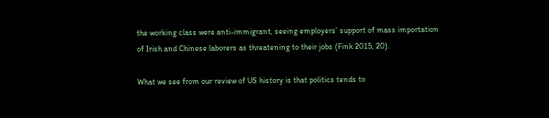the working class were anti-immigrant, seeing employers’ support of mass importation of Irish and Chinese laborers as threatening to their jobs (Fink 2015, 20).

What we see from our review of US history is that politics tends to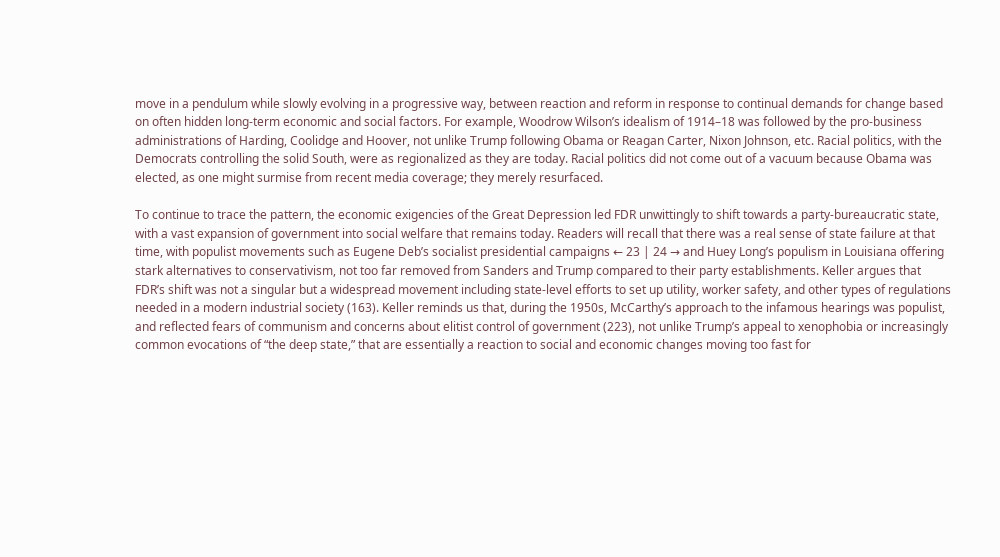move in a pendulum while slowly evolving in a progressive way, between reaction and reform in response to continual demands for change based on often hidden long-term economic and social factors. For example, Woodrow Wilson’s idealism of 1914–18 was followed by the pro-business administrations of Harding, Coolidge and Hoover, not unlike Trump following Obama or Reagan Carter, Nixon Johnson, etc. Racial politics, with the Democrats controlling the solid South, were as regionalized as they are today. Racial politics did not come out of a vacuum because Obama was elected, as one might surmise from recent media coverage; they merely resurfaced.

To continue to trace the pattern, the economic exigencies of the Great Depression led FDR unwittingly to shift towards a party-bureaucratic state, with a vast expansion of government into social welfare that remains today. Readers will recall that there was a real sense of state failure at that time, with populist movements such as Eugene Deb’s socialist presidential campaigns ← 23 | 24 → and Huey Long’s populism in Louisiana offering stark alternatives to conservativism, not too far removed from Sanders and Trump compared to their party establishments. Keller argues that FDR’s shift was not a singular but a widespread movement including state-level efforts to set up utility, worker safety, and other types of regulations needed in a modern industrial society (163). Keller reminds us that, during the 1950s, McCarthy’s approach to the infamous hearings was populist, and reflected fears of communism and concerns about elitist control of government (223), not unlike Trump’s appeal to xenophobia or increasingly common evocations of “the deep state,” that are essentially a reaction to social and economic changes moving too fast for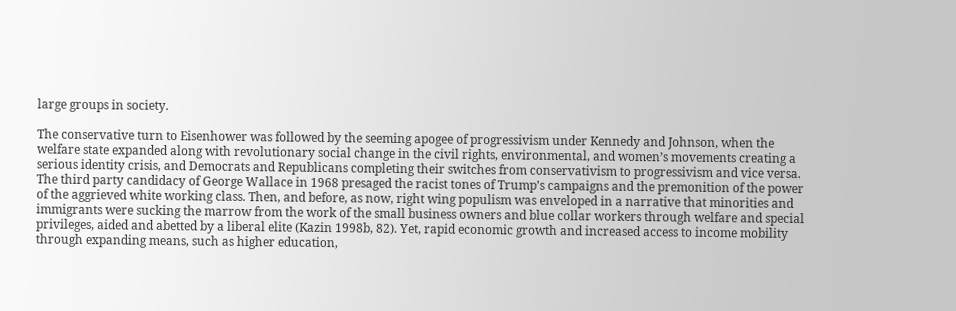large groups in society.

The conservative turn to Eisenhower was followed by the seeming apogee of progressivism under Kennedy and Johnson, when the welfare state expanded along with revolutionary social change in the civil rights, environmental, and women’s movements creating a serious identity crisis, and Democrats and Republicans completing their switches from conservativism to progressivism and vice versa. The third party candidacy of George Wallace in 1968 presaged the racist tones of Trump’s campaigns and the premonition of the power of the aggrieved white working class. Then, and before, as now, right wing populism was enveloped in a narrative that minorities and immigrants were sucking the marrow from the work of the small business owners and blue collar workers through welfare and special privileges, aided and abetted by a liberal elite (Kazin 1998b, 82). Yet, rapid economic growth and increased access to income mobility through expanding means, such as higher education,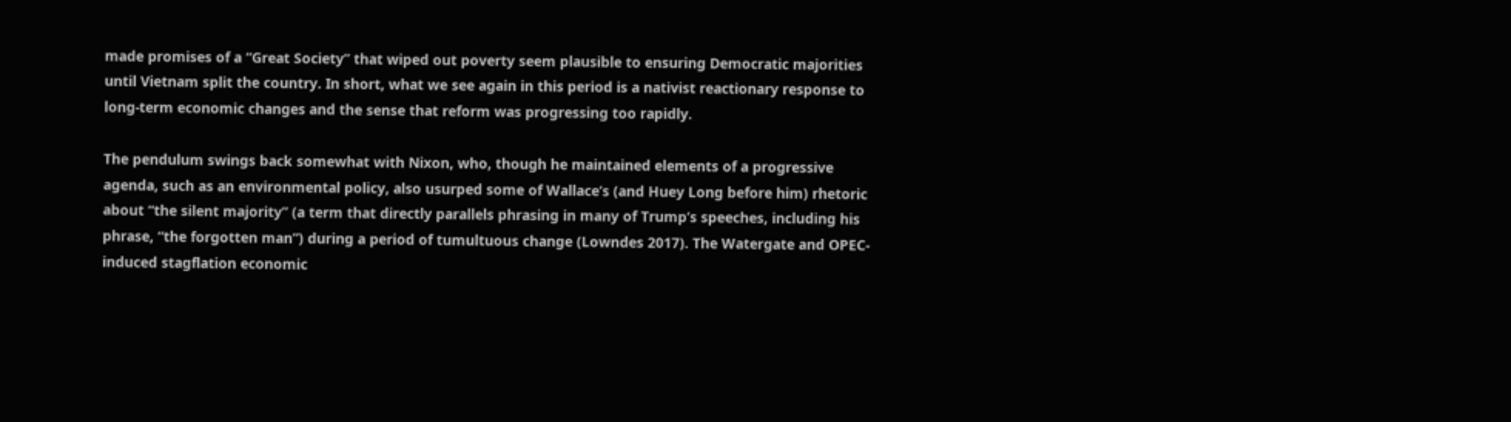made promises of a “Great Society” that wiped out poverty seem plausible to ensuring Democratic majorities until Vietnam split the country. In short, what we see again in this period is a nativist reactionary response to long-term economic changes and the sense that reform was progressing too rapidly.

The pendulum swings back somewhat with Nixon, who, though he maintained elements of a progressive agenda, such as an environmental policy, also usurped some of Wallace’s (and Huey Long before him) rhetoric about “the silent majority” (a term that directly parallels phrasing in many of Trump’s speeches, including his phrase, “the forgotten man”) during a period of tumultuous change (Lowndes 2017). The Watergate and OPEC-induced stagflation economic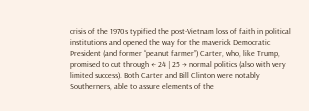crisis of the 1970s typified the post-Vietnam loss of faith in political institutions and opened the way for the maverick Democratic President (and former “peanut farmer”) Carter, who, like Trump, promised to cut through ← 24 | 25 → normal politics (also with very limited success). Both Carter and Bill Clinton were notably Southerners, able to assure elements of the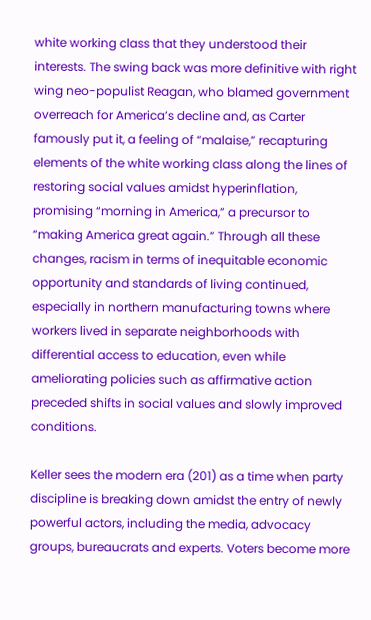white working class that they understood their interests. The swing back was more definitive with right wing neo-populist Reagan, who blamed government overreach for America’s decline and, as Carter famously put it, a feeling of “malaise,” recapturing elements of the white working class along the lines of restoring social values amidst hyperinflation, promising “morning in America,” a precursor to “making America great again.” Through all these changes, racism in terms of inequitable economic opportunity and standards of living continued, especially in northern manufacturing towns where workers lived in separate neighborhoods with differential access to education, even while ameliorating policies such as affirmative action preceded shifts in social values and slowly improved conditions.

Keller sees the modern era (201) as a time when party discipline is breaking down amidst the entry of newly powerful actors, including the media, advocacy groups, bureaucrats and experts. Voters become more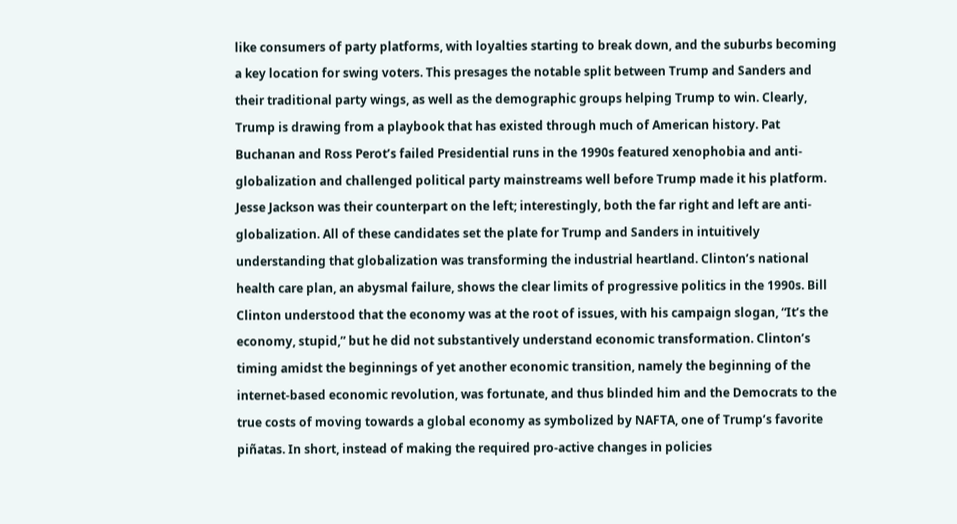like consumers of party platforms, with loyalties starting to break down, and the suburbs becoming a key location for swing voters. This presages the notable split between Trump and Sanders and their traditional party wings, as well as the demographic groups helping Trump to win. Clearly, Trump is drawing from a playbook that has existed through much of American history. Pat Buchanan and Ross Perot’s failed Presidential runs in the 1990s featured xenophobia and anti-globalization and challenged political party mainstreams well before Trump made it his platform. Jesse Jackson was their counterpart on the left; interestingly, both the far right and left are anti-globalization. All of these candidates set the plate for Trump and Sanders in intuitively understanding that globalization was transforming the industrial heartland. Clinton’s national health care plan, an abysmal failure, shows the clear limits of progressive politics in the 1990s. Bill Clinton understood that the economy was at the root of issues, with his campaign slogan, “It’s the economy, stupid,” but he did not substantively understand economic transformation. Clinton’s timing amidst the beginnings of yet another economic transition, namely the beginning of the internet-based economic revolution, was fortunate, and thus blinded him and the Democrats to the true costs of moving towards a global economy as symbolized by NAFTA, one of Trump’s favorite piñatas. In short, instead of making the required pro-active changes in policies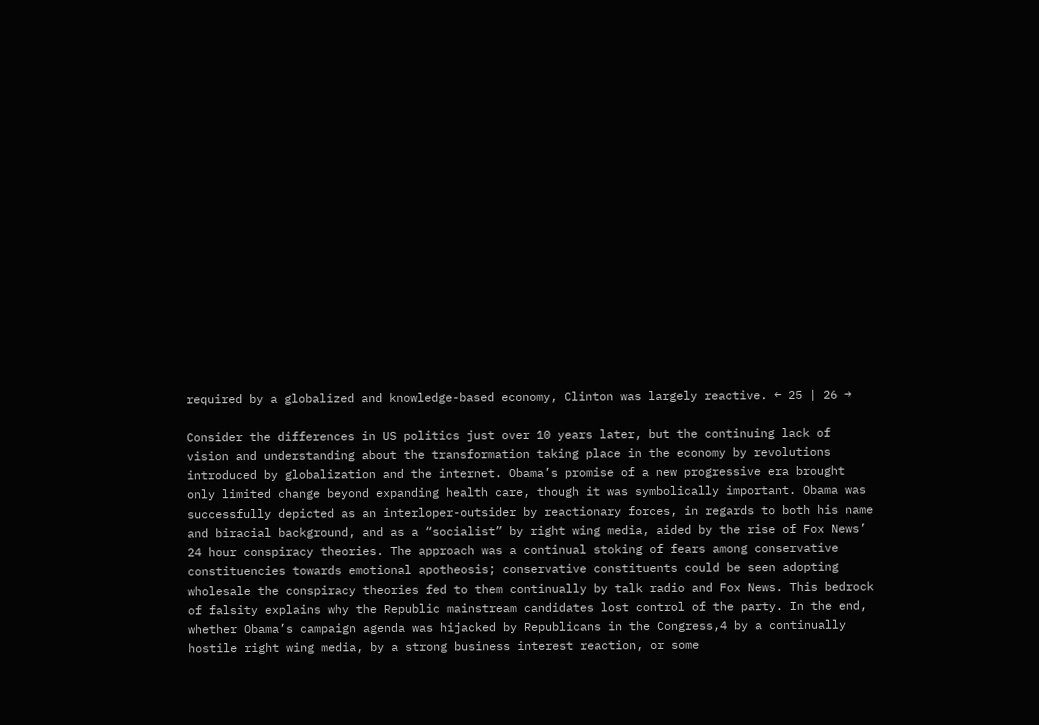required by a globalized and knowledge-based economy, Clinton was largely reactive. ← 25 | 26 →

Consider the differences in US politics just over 10 years later, but the continuing lack of vision and understanding about the transformation taking place in the economy by revolutions introduced by globalization and the internet. Obama’s promise of a new progressive era brought only limited change beyond expanding health care, though it was symbolically important. Obama was successfully depicted as an interloper-outsider by reactionary forces, in regards to both his name and biracial background, and as a “socialist” by right wing media, aided by the rise of Fox News’ 24 hour conspiracy theories. The approach was a continual stoking of fears among conservative constituencies towards emotional apotheosis; conservative constituents could be seen adopting wholesale the conspiracy theories fed to them continually by talk radio and Fox News. This bedrock of falsity explains why the Republic mainstream candidates lost control of the party. In the end, whether Obama’s campaign agenda was hijacked by Republicans in the Congress,4 by a continually hostile right wing media, by a strong business interest reaction, or some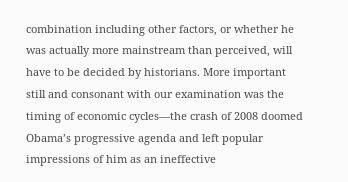combination including other factors, or whether he was actually more mainstream than perceived, will have to be decided by historians. More important still and consonant with our examination was the timing of economic cycles—the crash of 2008 doomed Obama’s progressive agenda and left popular impressions of him as an ineffective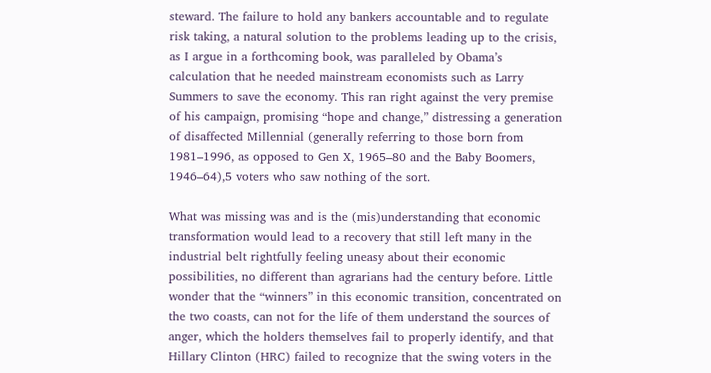steward. The failure to hold any bankers accountable and to regulate risk taking, a natural solution to the problems leading up to the crisis, as I argue in a forthcoming book, was paralleled by Obama’s calculation that he needed mainstream economists such as Larry Summers to save the economy. This ran right against the very premise of his campaign, promising “hope and change,” distressing a generation of disaffected Millennial (generally referring to those born from 1981–1996, as opposed to Gen X, 1965–80 and the Baby Boomers, 1946–64),5 voters who saw nothing of the sort.

What was missing was and is the (mis)understanding that economic transformation would lead to a recovery that still left many in the industrial belt rightfully feeling uneasy about their economic possibilities, no different than agrarians had the century before. Little wonder that the “winners” in this economic transition, concentrated on the two coasts, can not for the life of them understand the sources of anger, which the holders themselves fail to properly identify, and that Hillary Clinton (HRC) failed to recognize that the swing voters in the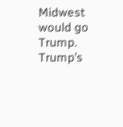Midwest would go Trump. Trump’s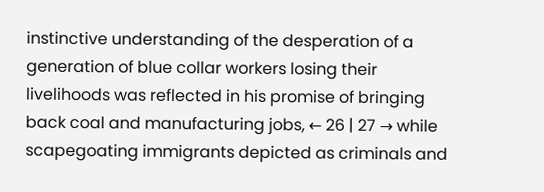instinctive understanding of the desperation of a generation of blue collar workers losing their livelihoods was reflected in his promise of bringing back coal and manufacturing jobs, ← 26 | 27 → while scapegoating immigrants depicted as criminals and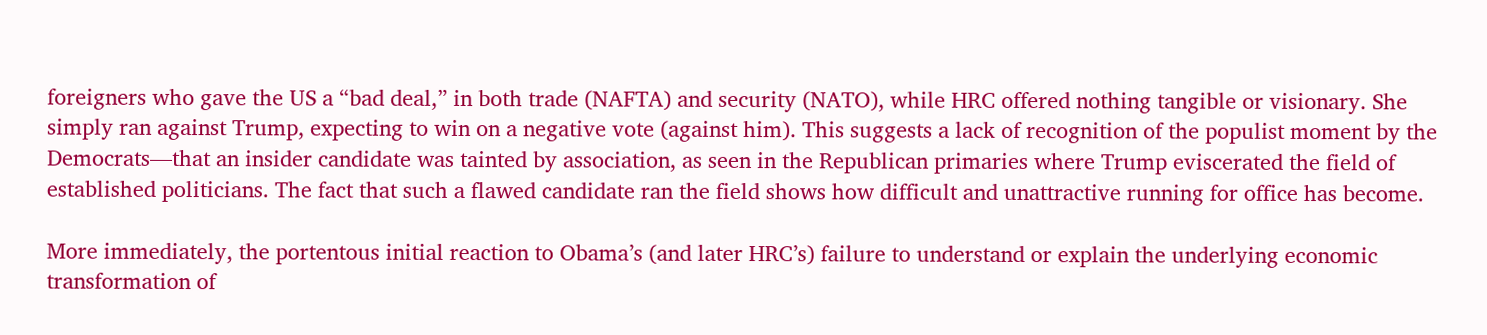foreigners who gave the US a “bad deal,” in both trade (NAFTA) and security (NATO), while HRC offered nothing tangible or visionary. She simply ran against Trump, expecting to win on a negative vote (against him). This suggests a lack of recognition of the populist moment by the Democrats—that an insider candidate was tainted by association, as seen in the Republican primaries where Trump eviscerated the field of established politicians. The fact that such a flawed candidate ran the field shows how difficult and unattractive running for office has become.

More immediately, the portentous initial reaction to Obama’s (and later HRC’s) failure to understand or explain the underlying economic transformation of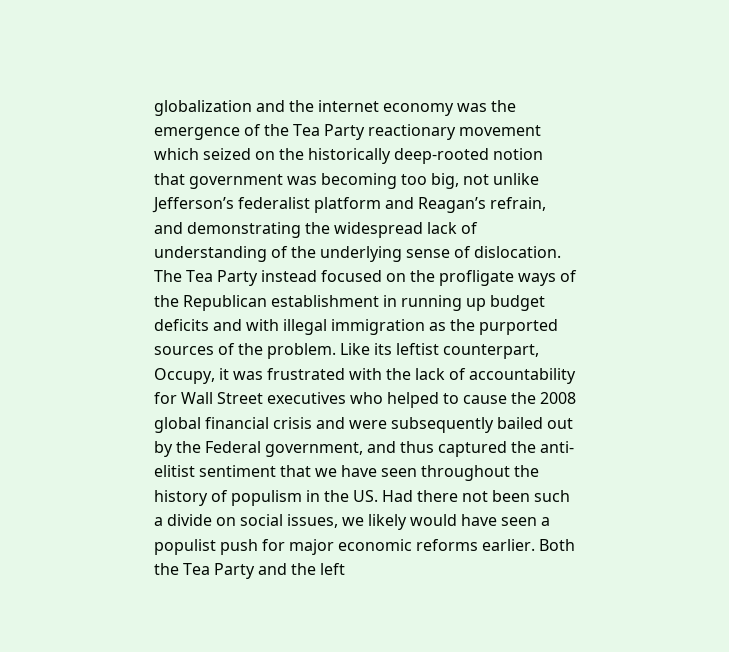globalization and the internet economy was the emergence of the Tea Party reactionary movement which seized on the historically deep-rooted notion that government was becoming too big, not unlike Jefferson’s federalist platform and Reagan’s refrain, and demonstrating the widespread lack of understanding of the underlying sense of dislocation. The Tea Party instead focused on the profligate ways of the Republican establishment in running up budget deficits and with illegal immigration as the purported sources of the problem. Like its leftist counterpart, Occupy, it was frustrated with the lack of accountability for Wall Street executives who helped to cause the 2008 global financial crisis and were subsequently bailed out by the Federal government, and thus captured the anti-elitist sentiment that we have seen throughout the history of populism in the US. Had there not been such a divide on social issues, we likely would have seen a populist push for major economic reforms earlier. Both the Tea Party and the left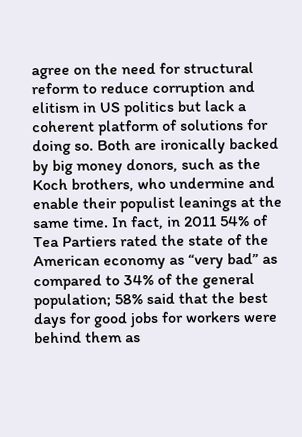agree on the need for structural reform to reduce corruption and elitism in US politics but lack a coherent platform of solutions for doing so. Both are ironically backed by big money donors, such as the Koch brothers, who undermine and enable their populist leanings at the same time. In fact, in 2011 54% of Tea Partiers rated the state of the American economy as “very bad” as compared to 34% of the general population; 58% said that the best days for good jobs for workers were behind them as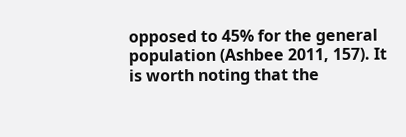opposed to 45% for the general population (Ashbee 2011, 157). It is worth noting that the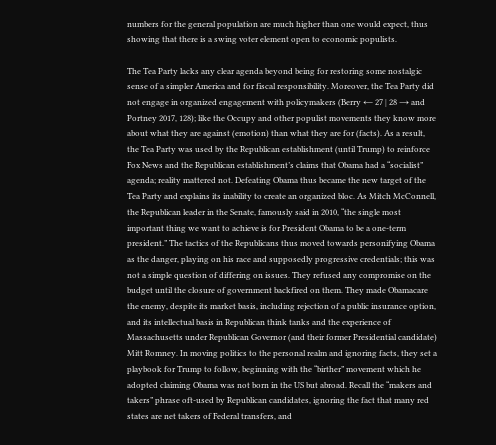numbers for the general population are much higher than one would expect, thus showing that there is a swing voter element open to economic populists.

The Tea Party lacks any clear agenda beyond being for restoring some nostalgic sense of a simpler America and for fiscal responsibility. Moreover, the Tea Party did not engage in organized engagement with policymakers (Berry ← 27 | 28 → and Portney 2017, 128); like the Occupy and other populist movements they know more about what they are against (emotion) than what they are for (facts). As a result, the Tea Party was used by the Republican establishment (until Trump) to reinforce Fox News and the Republican establishment’s claims that Obama had a “socialist” agenda; reality mattered not. Defeating Obama thus became the new target of the Tea Party and explains its inability to create an organized bloc. As Mitch McConnell, the Republican leader in the Senate, famously said in 2010, “the single most important thing we want to achieve is for President Obama to be a one-term president.” The tactics of the Republicans thus moved towards personifying Obama as the danger, playing on his race and supposedly progressive credentials; this was not a simple question of differing on issues. They refused any compromise on the budget until the closure of government backfired on them. They made Obamacare the enemy, despite its market basis, including rejection of a public insurance option, and its intellectual basis in Republican think tanks and the experience of Massachusetts under Republican Governor (and their former Presidential candidate) Mitt Romney. In moving politics to the personal realm and ignoring facts, they set a playbook for Trump to follow, beginning with the “birther” movement which he adopted claiming Obama was not born in the US but abroad. Recall the “makers and takers” phrase oft-used by Republican candidates, ignoring the fact that many red states are net takers of Federal transfers, and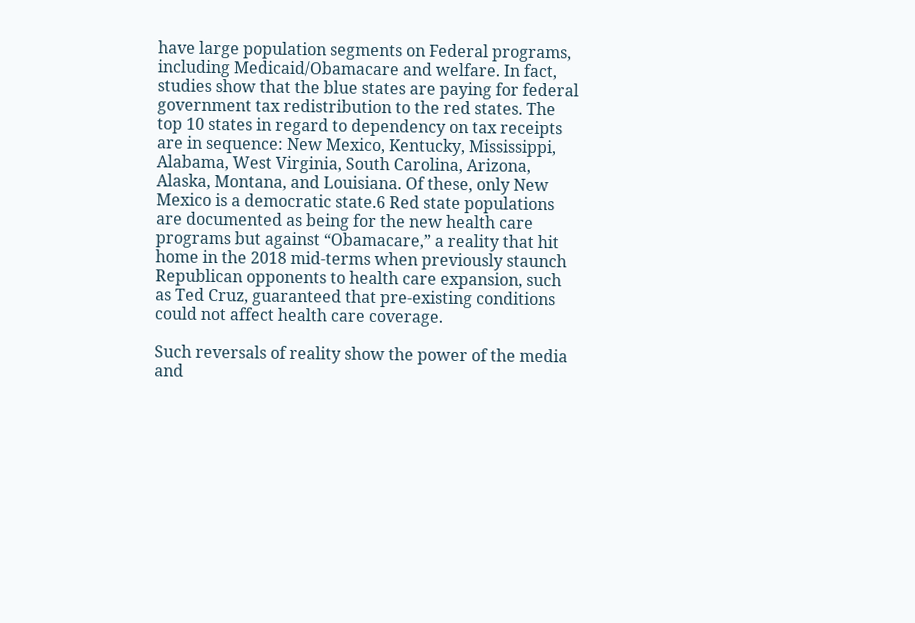have large population segments on Federal programs, including Medicaid/Obamacare and welfare. In fact, studies show that the blue states are paying for federal government tax redistribution to the red states. The top 10 states in regard to dependency on tax receipts are in sequence: New Mexico, Kentucky, Mississippi, Alabama, West Virginia, South Carolina, Arizona, Alaska, Montana, and Louisiana. Of these, only New Mexico is a democratic state.6 Red state populations are documented as being for the new health care programs but against “Obamacare,” a reality that hit home in the 2018 mid-terms when previously staunch Republican opponents to health care expansion, such as Ted Cruz, guaranteed that pre-existing conditions could not affect health care coverage.

Such reversals of reality show the power of the media and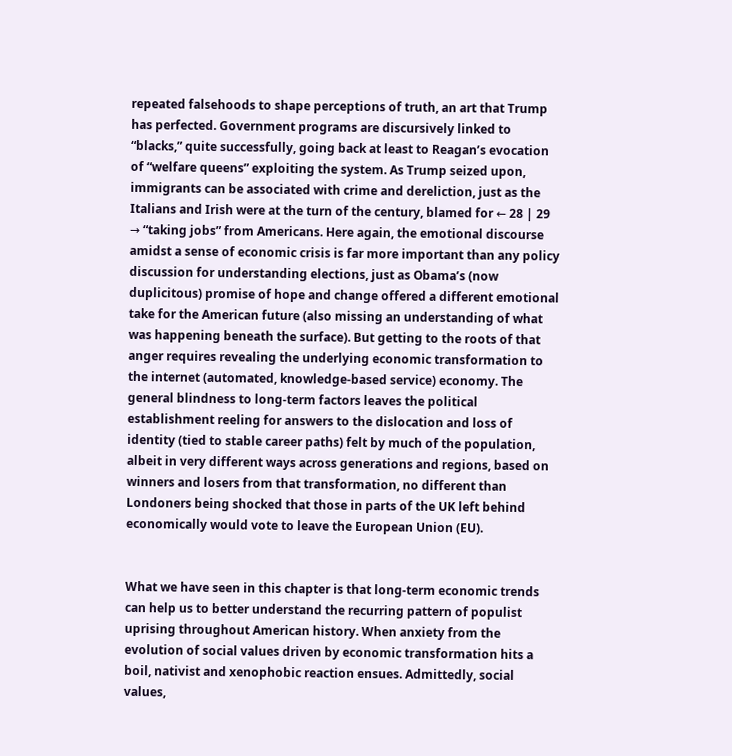repeated falsehoods to shape perceptions of truth, an art that Trump has perfected. Government programs are discursively linked to “blacks,” quite successfully, going back at least to Reagan’s evocation of “welfare queens” exploiting the system. As Trump seized upon, immigrants can be associated with crime and dereliction, just as the Italians and Irish were at the turn of the century, blamed for ← 28 | 29 → “taking jobs” from Americans. Here again, the emotional discourse amidst a sense of economic crisis is far more important than any policy discussion for understanding elections, just as Obama’s (now duplicitous) promise of hope and change offered a different emotional take for the American future (also missing an understanding of what was happening beneath the surface). But getting to the roots of that anger requires revealing the underlying economic transformation to the internet (automated, knowledge-based service) economy. The general blindness to long-term factors leaves the political establishment reeling for answers to the dislocation and loss of identity (tied to stable career paths) felt by much of the population, albeit in very different ways across generations and regions, based on winners and losers from that transformation, no different than Londoners being shocked that those in parts of the UK left behind economically would vote to leave the European Union (EU).


What we have seen in this chapter is that long-term economic trends can help us to better understand the recurring pattern of populist uprising throughout American history. When anxiety from the evolution of social values driven by economic transformation hits a boil, nativist and xenophobic reaction ensues. Admittedly, social values,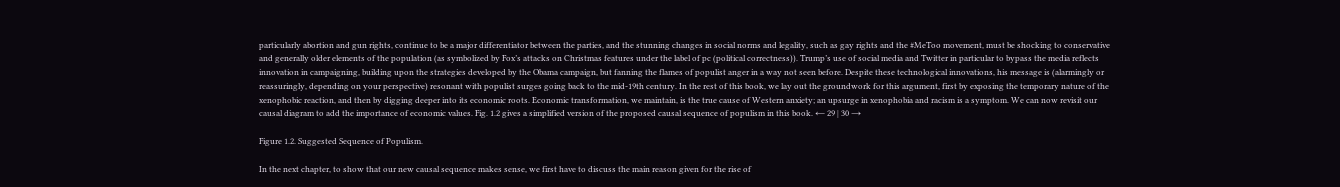particularly abortion and gun rights, continue to be a major differentiator between the parties, and the stunning changes in social norms and legality, such as gay rights and the #MeToo movement, must be shocking to conservative and generally older elements of the population (as symbolized by Fox’s attacks on Christmas features under the label of pc (political correctness)). Trump’s use of social media and Twitter in particular to bypass the media reflects innovation in campaigning, building upon the strategies developed by the Obama campaign, but fanning the flames of populist anger in a way not seen before. Despite these technological innovations, his message is (alarmingly or reassuringly, depending on your perspective) resonant with populist surges going back to the mid-19th century. In the rest of this book, we lay out the groundwork for this argument, first by exposing the temporary nature of the xenophobic reaction, and then by digging deeper into its economic roots. Economic transformation, we maintain, is the true cause of Western anxiety; an upsurge in xenophobia and racism is a symptom. We can now revisit our causal diagram to add the importance of economic values. Fig. 1.2 gives a simplified version of the proposed causal sequence of populism in this book. ← 29 | 30 →

Figure 1.2. Suggested Sequence of Populism.

In the next chapter, to show that our new causal sequence makes sense, we first have to discuss the main reason given for the rise of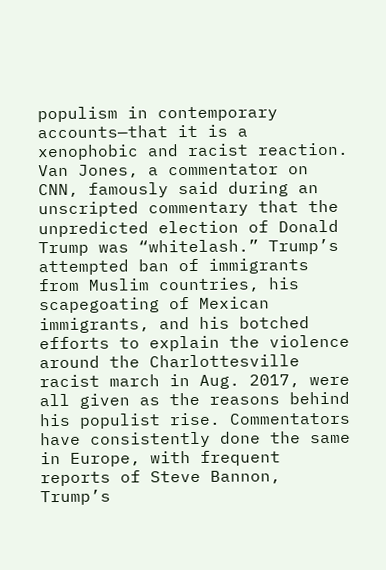populism in contemporary accounts—that it is a xenophobic and racist reaction. Van Jones, a commentator on CNN, famously said during an unscripted commentary that the unpredicted election of Donald Trump was “whitelash.” Trump’s attempted ban of immigrants from Muslim countries, his scapegoating of Mexican immigrants, and his botched efforts to explain the violence around the Charlottesville racist march in Aug. 2017, were all given as the reasons behind his populist rise. Commentators have consistently done the same in Europe, with frequent reports of Steve Bannon, Trump’s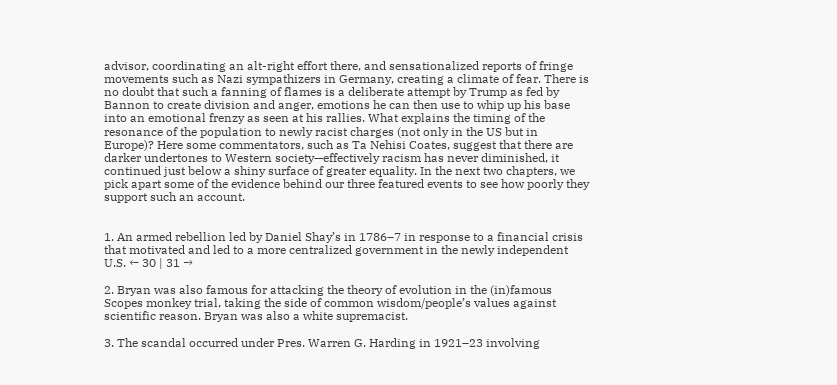advisor, coordinating an alt-right effort there, and sensationalized reports of fringe movements such as Nazi sympathizers in Germany, creating a climate of fear. There is no doubt that such a fanning of flames is a deliberate attempt by Trump as fed by Bannon to create division and anger, emotions he can then use to whip up his base into an emotional frenzy as seen at his rallies. What explains the timing of the resonance of the population to newly racist charges (not only in the US but in Europe)? Here some commentators, such as Ta Nehisi Coates, suggest that there are darker undertones to Western society—effectively racism has never diminished, it continued just below a shiny surface of greater equality. In the next two chapters, we pick apart some of the evidence behind our three featured events to see how poorly they support such an account.


1. An armed rebellion led by Daniel Shay’s in 1786–7 in response to a financial crisis that motivated and led to a more centralized government in the newly independent U.S. ← 30 | 31 →

2. Bryan was also famous for attacking the theory of evolution in the (in)famous Scopes monkey trial, taking the side of common wisdom/people’s values against scientific reason. Bryan was also a white supremacist.

3. The scandal occurred under Pres. Warren G. Harding in 1921–23 involving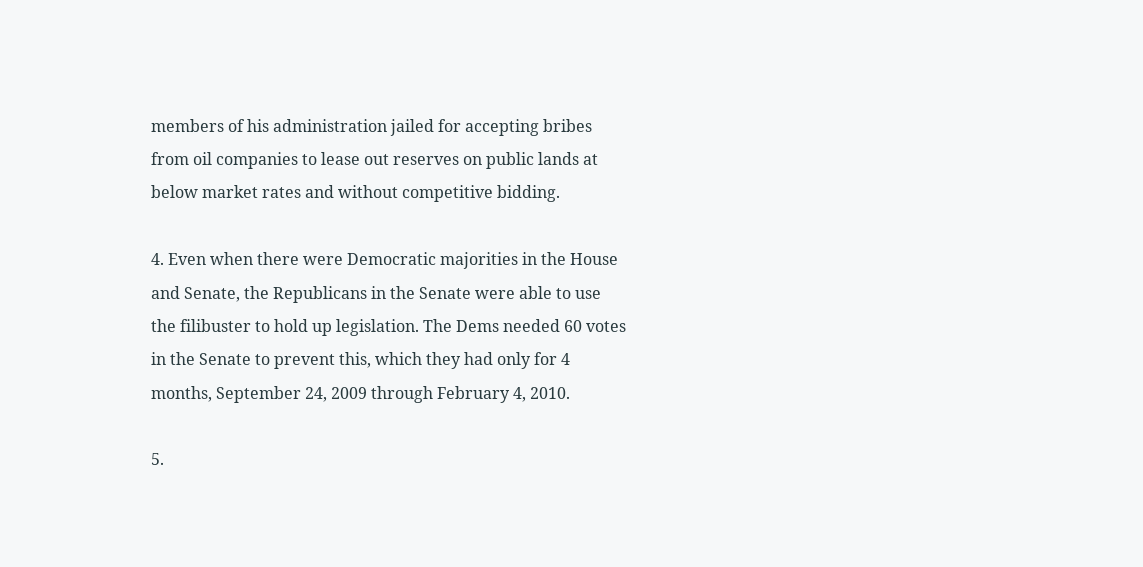members of his administration jailed for accepting bribes from oil companies to lease out reserves on public lands at below market rates and without competitive bidding.

4. Even when there were Democratic majorities in the House and Senate, the Republicans in the Senate were able to use the filibuster to hold up legislation. The Dems needed 60 votes in the Senate to prevent this, which they had only for 4 months, September 24, 2009 through February 4, 2010.

5.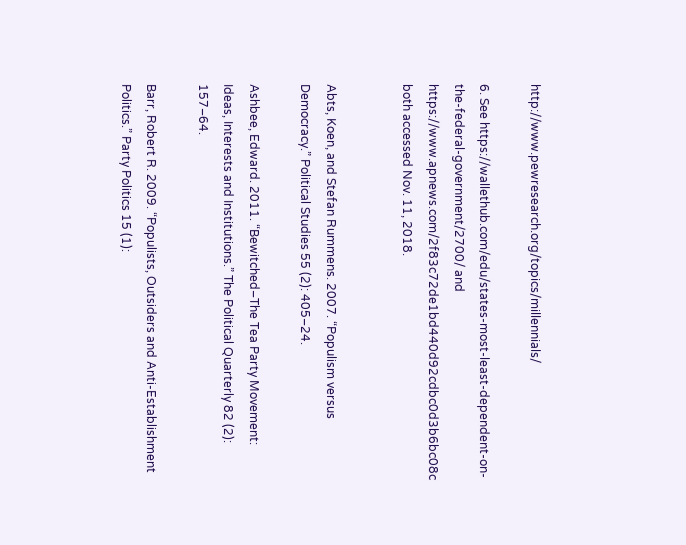http://www.pewresearch.org/topics/millennials/

6. See https://wallethub.com/edu/states-most-least-dependent-on-the-federal-government/2700/ and https://www.apnews.com/2f83c72de1bd440d92cdbc0d3b6bc08c both accessed Nov. 11, 2018.


Abts, Koen, and Stefan Rummens. 2007. “Populism versus Democracy.” Political Studies 55 (2): 405–24.

Ashbee, Edward. 2011. “Bewitched–The Tea Party Movement: Ideas, Interests and Institutions.” The Political Quarterly 82 (2): 157–64.

Barr, Robert R. 2009. “Populists, Outsiders and Anti-Establishment Politics.” Party Politics 15 (1):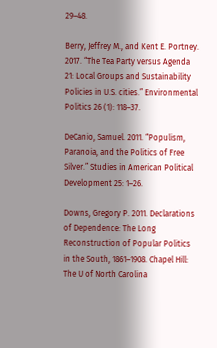29–48.

Berry, Jeffrey M., and Kent E. Portney. 2017. “The Tea Party versus Agenda 21: Local Groups and Sustainability Policies in U.S. cities.” Environmental Politics 26 (1): 118–37.

DeCanio, Samuel. 2011. “Populism, Paranoia, and the Politics of Free Silver.” Studies in American Political Development 25: 1–26.

Downs, Gregory P. 2011. Declarations of Dependence: The Long Reconstruction of Popular Politics in the South, 1861–1908. Chapel Hill: The U of North Carolina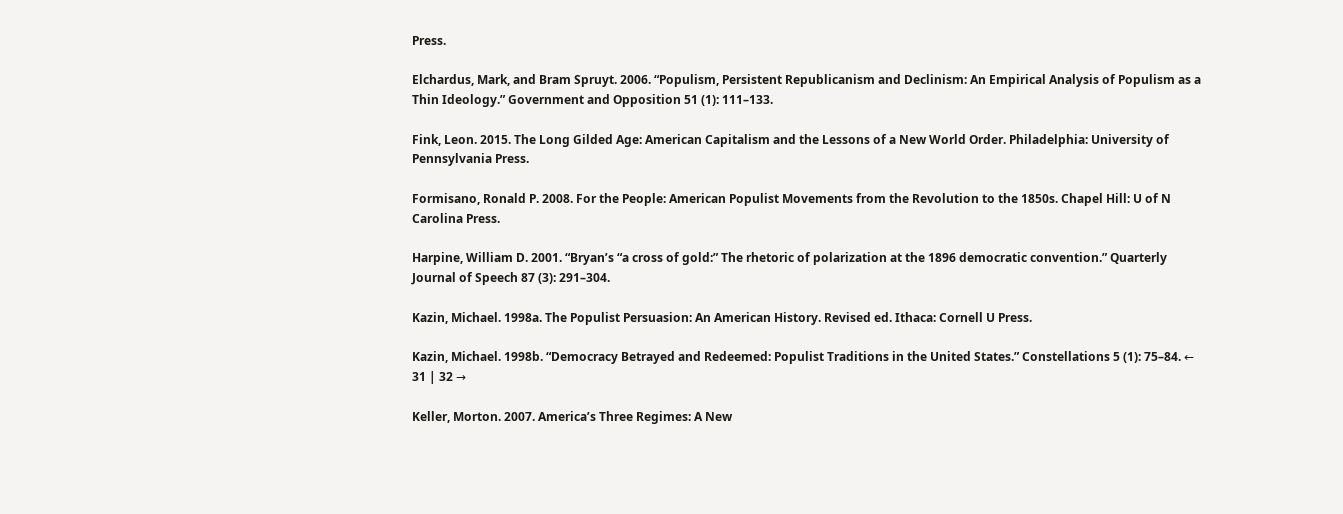Press.

Elchardus, Mark, and Bram Spruyt. 2006. “Populism, Persistent Republicanism and Declinism: An Empirical Analysis of Populism as a Thin Ideology.” Government and Opposition 51 (1): 111–133.

Fink, Leon. 2015. The Long Gilded Age: American Capitalism and the Lessons of a New World Order. Philadelphia: University of Pennsylvania Press.

Formisano, Ronald P. 2008. For the People: American Populist Movements from the Revolution to the 1850s. Chapel Hill: U of N Carolina Press.

Harpine, William D. 2001. “Bryan’s “a cross of gold:” The rhetoric of polarization at the 1896 democratic convention.” Quarterly Journal of Speech 87 (3): 291–304.

Kazin, Michael. 1998a. The Populist Persuasion: An American History. Revised ed. Ithaca: Cornell U Press.

Kazin, Michael. 1998b. “Democracy Betrayed and Redeemed: Populist Traditions in the United States.” Constellations 5 (1): 75–84. ← 31 | 32 →

Keller, Morton. 2007. America’s Three Regimes: A New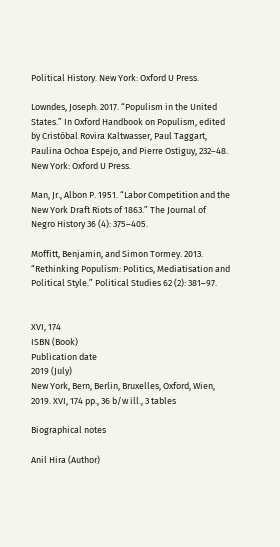Political History. New York: Oxford U Press.

Lowndes, Joseph. 2017. “Populism in the United States.” In Oxford Handbook on Populism, edited by Cristóbal Rovira Kaltwasser, Paul Taggart, Paulina Ochoa Espejo, and Pierre Ostiguy, 232–48. New York: Oxford U Press.

Man, Jr., Albon P. 1951. “Labor Competition and the New York Draft Riots of 1863.” The Journal of Negro History 36 (4): 375–405.

Moffitt, Benjamin, and Simon Tormey. 2013. “Rethinking Populism: Politics, Mediatisation and Political Style.” Political Studies 62 (2): 381–97.


XVI, 174
ISBN (Book)
Publication date
2019 (July)
New York, Bern, Berlin, Bruxelles, Oxford, Wien, 2019. XVI, 174 pp., 36 b/w ill., 3 tables

Biographical notes

Anil Hira (Author)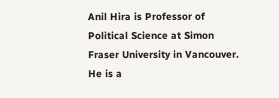Anil Hira is Professor of Political Science at Simon Fraser University in Vancouver. He is a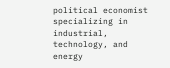political economist specializing in industrial, technology, and energy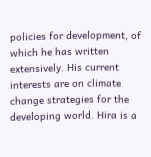policies for development, of which he has written extensively. His current interests are on climate change strategies for the developing world. Hira is a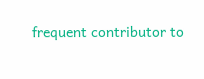frequent contributor to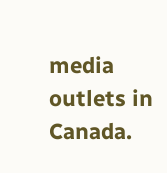media outlets in Canada.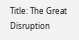Title: The Great Disruption